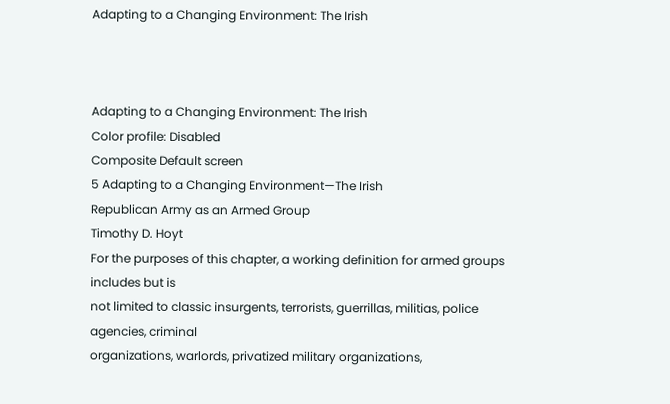Adapting to a Changing Environment: The Irish



Adapting to a Changing Environment: The Irish
Color profile: Disabled
Composite Default screen
5 Adapting to a Changing Environment—The Irish
Republican Army as an Armed Group
Timothy D. Hoyt
For the purposes of this chapter, a working definition for armed groups includes but is
not limited to classic insurgents, terrorists, guerrillas, militias, police agencies, criminal
organizations, warlords, privatized military organizations,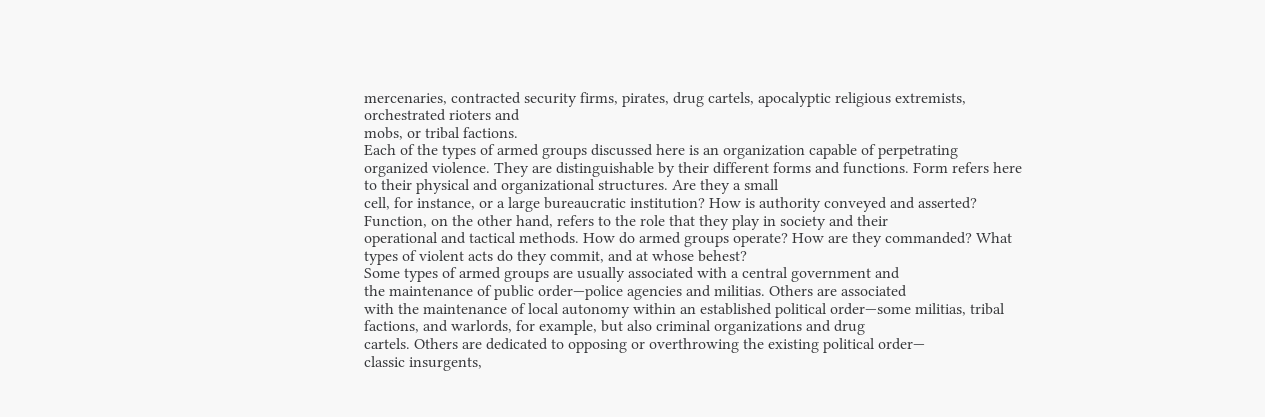mercenaries, contracted security firms, pirates, drug cartels, apocalyptic religious extremists, orchestrated rioters and
mobs, or tribal factions.
Each of the types of armed groups discussed here is an organization capable of perpetrating organized violence. They are distinguishable by their different forms and functions. Form refers here to their physical and organizational structures. Are they a small
cell, for instance, or a large bureaucratic institution? How is authority conveyed and asserted? Function, on the other hand, refers to the role that they play in society and their
operational and tactical methods. How do armed groups operate? How are they commanded? What types of violent acts do they commit, and at whose behest?
Some types of armed groups are usually associated with a central government and
the maintenance of public order—police agencies and militias. Others are associated
with the maintenance of local autonomy within an established political order—some militias, tribal factions, and warlords, for example, but also criminal organizations and drug
cartels. Others are dedicated to opposing or overthrowing the existing political order—
classic insurgents,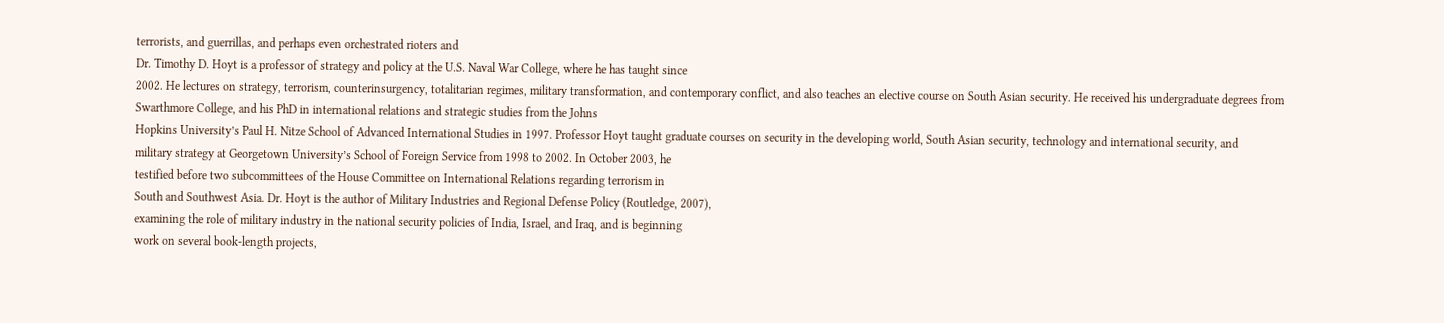terrorists, and guerrillas, and perhaps even orchestrated rioters and
Dr. Timothy D. Hoyt is a professor of strategy and policy at the U.S. Naval War College, where he has taught since
2002. He lectures on strategy, terrorism, counterinsurgency, totalitarian regimes, military transformation, and contemporary conflict, and also teaches an elective course on South Asian security. He received his undergraduate degrees from Swarthmore College, and his PhD in international relations and strategic studies from the Johns
Hopkins University’s Paul H. Nitze School of Advanced International Studies in 1997. Professor Hoyt taught graduate courses on security in the developing world, South Asian security, technology and international security, and
military strategy at Georgetown University’s School of Foreign Service from 1998 to 2002. In October 2003, he
testified before two subcommittees of the House Committee on International Relations regarding terrorism in
South and Southwest Asia. Dr. Hoyt is the author of Military Industries and Regional Defense Policy (Routledge, 2007),
examining the role of military industry in the national security policies of India, Israel, and Iraq, and is beginning
work on several book-length projects,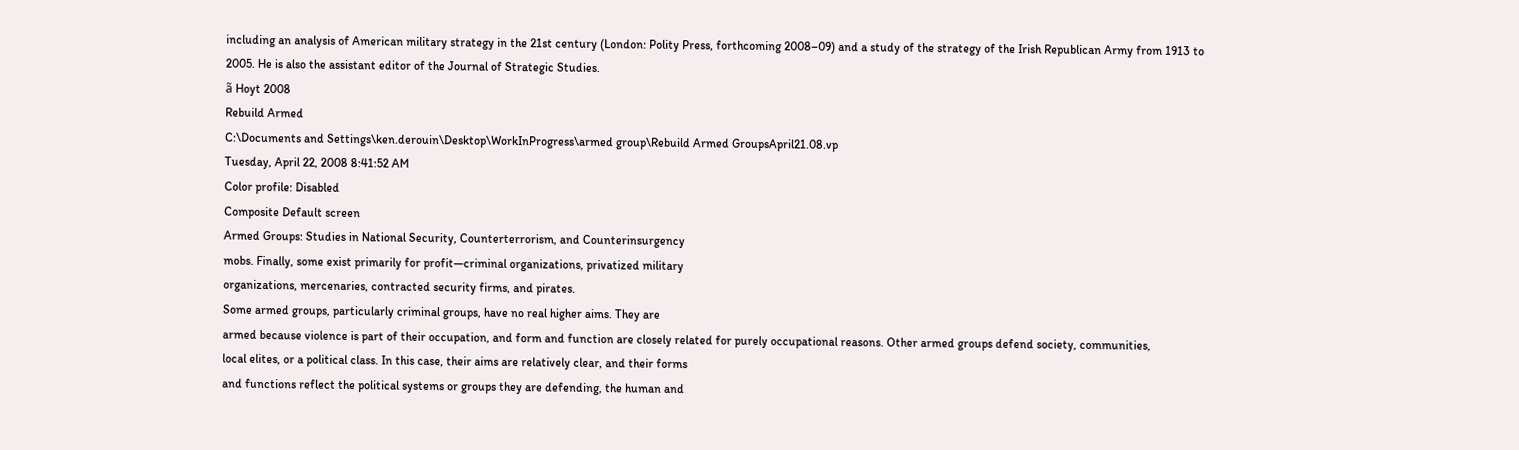including an analysis of American military strategy in the 21st century (London: Polity Press, forthcoming 2008–09) and a study of the strategy of the Irish Republican Army from 1913 to
2005. He is also the assistant editor of the Journal of Strategic Studies.
ã Hoyt 2008
Rebuild Armed
C:\Documents and Settings\ken.derouin\Desktop\WorkInProgress\armed group\Rebuild Armed GroupsApril21.08.vp
Tuesday, April 22, 2008 8:41:52 AM
Color profile: Disabled
Composite Default screen
Armed Groups: Studies in National Security, Counterterrorism, and Counterinsurgency
mobs. Finally, some exist primarily for profit—criminal organizations, privatized military
organizations, mercenaries, contracted security firms, and pirates.
Some armed groups, particularly criminal groups, have no real higher aims. They are
armed because violence is part of their occupation, and form and function are closely related for purely occupational reasons. Other armed groups defend society, communities,
local elites, or a political class. In this case, their aims are relatively clear, and their forms
and functions reflect the political systems or groups they are defending, the human and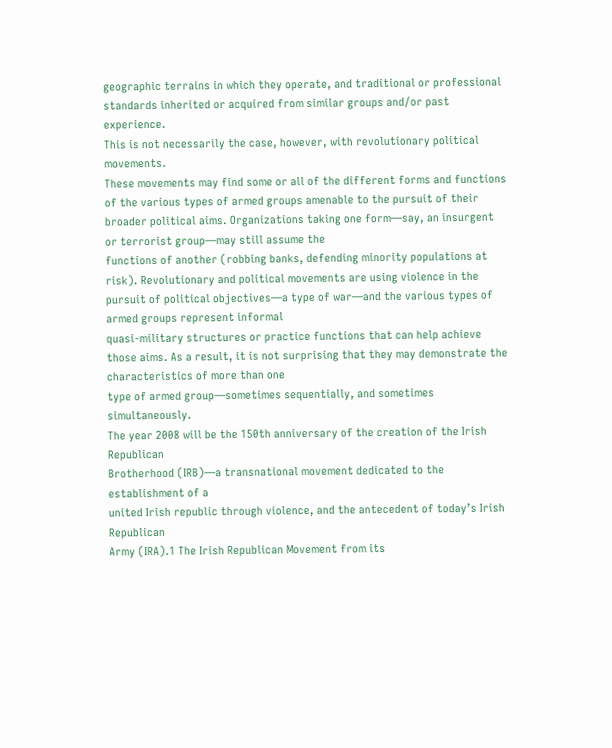geographic terrains in which they operate, and traditional or professional standards inherited or acquired from similar groups and/or past experience.
This is not necessarily the case, however, with revolutionary political movements.
These movements may find some or all of the different forms and functions of the various types of armed groups amenable to the pursuit of their broader political aims. Organizations taking one form—say, an insurgent or terrorist group—may still assume the
functions of another (robbing banks, defending minority populations at risk). Revolutionary and political movements are using violence in the pursuit of political objectives—a type of war—and the various types of armed groups represent informal
quasi-military structures or practice functions that can help achieve those aims. As a result, it is not surprising that they may demonstrate the characteristics of more than one
type of armed group—sometimes sequentially, and sometimes simultaneously.
The year 2008 will be the 150th anniversary of the creation of the Irish Republican
Brotherhood (IRB)—a transnational movement dedicated to the establishment of a
united Irish republic through violence, and the antecedent of today’s Irish Republican
Army (IRA).1 The Irish Republican Movement from its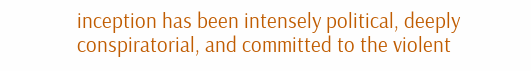inception has been intensely political, deeply conspiratorial, and committed to the violent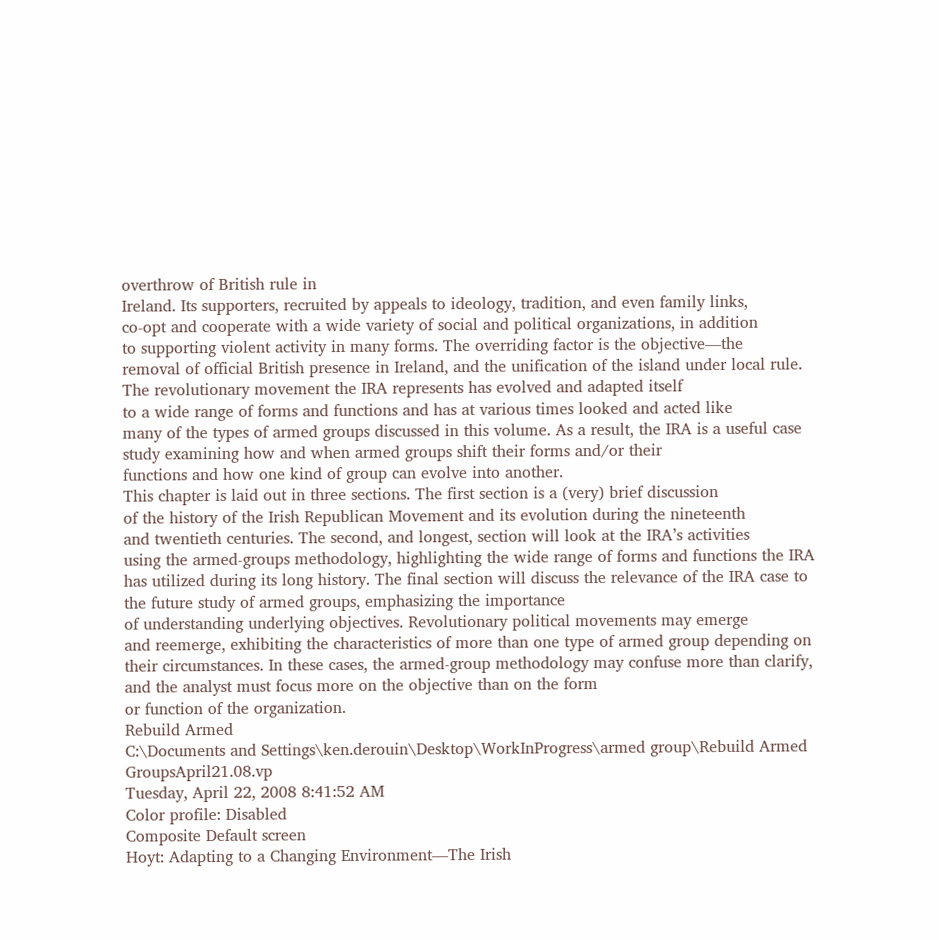overthrow of British rule in
Ireland. Its supporters, recruited by appeals to ideology, tradition, and even family links,
co-opt and cooperate with a wide variety of social and political organizations, in addition
to supporting violent activity in many forms. The overriding factor is the objective—the
removal of official British presence in Ireland, and the unification of the island under local rule. The revolutionary movement the IRA represents has evolved and adapted itself
to a wide range of forms and functions and has at various times looked and acted like
many of the types of armed groups discussed in this volume. As a result, the IRA is a useful case study examining how and when armed groups shift their forms and/or their
functions and how one kind of group can evolve into another.
This chapter is laid out in three sections. The first section is a (very) brief discussion
of the history of the Irish Republican Movement and its evolution during the nineteenth
and twentieth centuries. The second, and longest, section will look at the IRA’s activities
using the armed-groups methodology, highlighting the wide range of forms and functions the IRA has utilized during its long history. The final section will discuss the relevance of the IRA case to the future study of armed groups, emphasizing the importance
of understanding underlying objectives. Revolutionary political movements may emerge
and reemerge, exhibiting the characteristics of more than one type of armed group depending on their circumstances. In these cases, the armed-group methodology may confuse more than clarify, and the analyst must focus more on the objective than on the form
or function of the organization.
Rebuild Armed
C:\Documents and Settings\ken.derouin\Desktop\WorkInProgress\armed group\Rebuild Armed GroupsApril21.08.vp
Tuesday, April 22, 2008 8:41:52 AM
Color profile: Disabled
Composite Default screen
Hoyt: Adapting to a Changing Environment—The Irish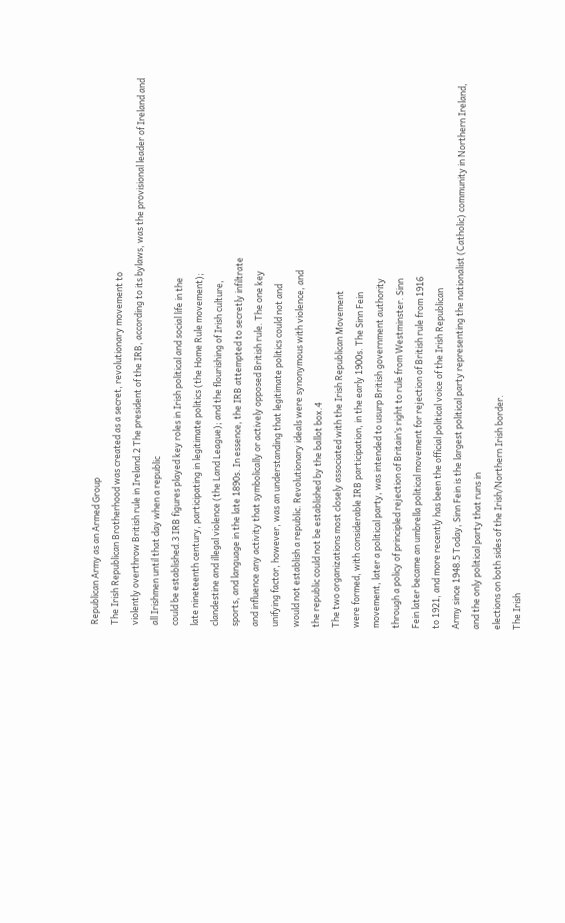Republican Army as an Armed Group
The Irish Republican Brotherhood was created as a secret, revolutionary movement to
violently overthrow British rule in Ireland.2 The president of the IRB, according to its bylaws, was the provisional leader of Ireland and all Irishmen until that day when a republic
could be established.3 IRB figures played key roles in Irish political and social life in the
late nineteenth century, participating in legitimate politics (the Home Rule movement);
clandestine and illegal violence (the Land League); and the flourishing of Irish culture,
sports, and language in the late 1890s. In essence, the IRB attempted to secretly infiltrate
and influence any activity that symbolically or actively opposed British rule. The one key
unifying factor, however, was an understanding that legitimate politics could not and
would not establish a republic. Revolutionary ideals were synonymous with violence, and
the republic could not be established by the ballot box.4
The two organizations most closely associated with the Irish Republican Movement
were formed, with considerable IRB participation, in the early 1900s. The Sinn Fein
movement, later a political party, was intended to usurp British government authority
through a policy of principled rejection of Britain’s right to rule from Westminster. Sinn
Fein later became an umbrella political movement for rejection of British rule from 1916
to 1921, and more recently has been the official political voice of the Irish Republican
Army since 1948.5 Today, Sinn Fein is the largest political party representing the nationalist (Catholic) community in Northern Ireland, and the only political party that runs in
elections on both sides of the Irish/Northern Irish border.
The Irish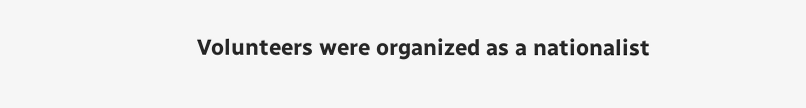Volunteers were organized as a nationalist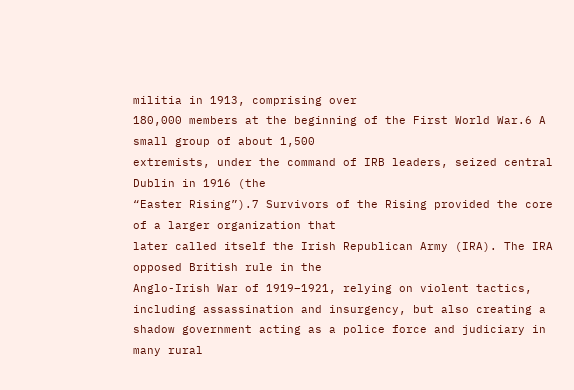militia in 1913, comprising over
180,000 members at the beginning of the First World War.6 A small group of about 1,500
extremists, under the command of IRB leaders, seized central Dublin in 1916 (the
“Easter Rising”).7 Survivors of the Rising provided the core of a larger organization that
later called itself the Irish Republican Army (IRA). The IRA opposed British rule in the
Anglo-Irish War of 1919–1921, relying on violent tactics, including assassination and insurgency, but also creating a shadow government acting as a police force and judiciary in
many rural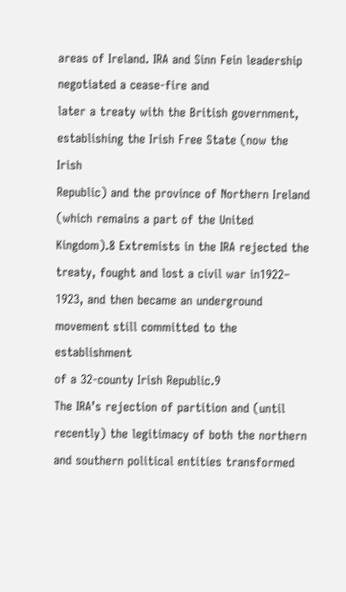areas of Ireland. IRA and Sinn Fein leadership negotiated a cease-fire and
later a treaty with the British government, establishing the Irish Free State (now the Irish
Republic) and the province of Northern Ireland (which remains a part of the United
Kingdom).8 Extremists in the IRA rejected the treaty, fought and lost a civil war in1922–
1923, and then became an underground movement still committed to the establishment
of a 32-county Irish Republic.9
The IRA’s rejection of partition and (until recently) the legitimacy of both the northern and southern political entities transformed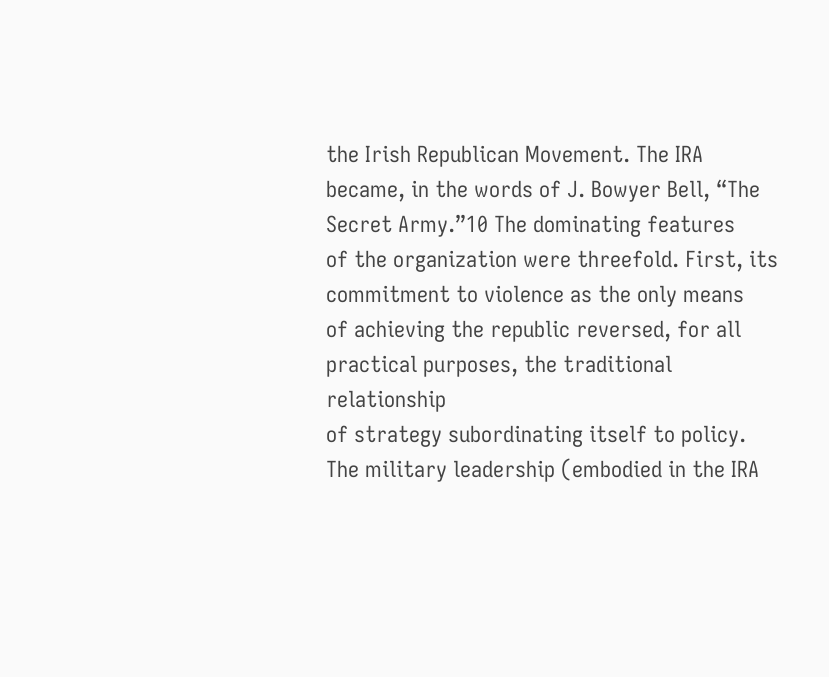the Irish Republican Movement. The IRA
became, in the words of J. Bowyer Bell, “The Secret Army.”10 The dominating features
of the organization were threefold. First, its commitment to violence as the only means
of achieving the republic reversed, for all practical purposes, the traditional relationship
of strategy subordinating itself to policy. The military leadership (embodied in the IRA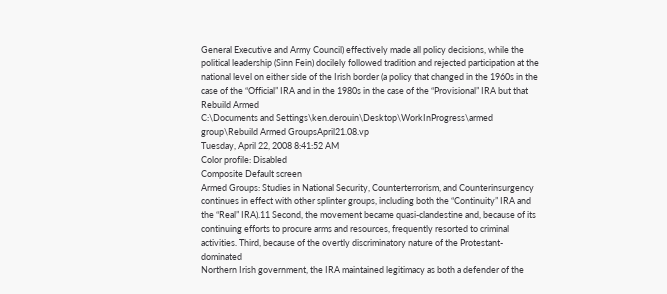General Executive and Army Council) effectively made all policy decisions, while the political leadership (Sinn Fein) docilely followed tradition and rejected participation at the
national level on either side of the Irish border (a policy that changed in the 1960s in the
case of the “Official” IRA and in the 1980s in the case of the “Provisional” IRA but that
Rebuild Armed
C:\Documents and Settings\ken.derouin\Desktop\WorkInProgress\armed group\Rebuild Armed GroupsApril21.08.vp
Tuesday, April 22, 2008 8:41:52 AM
Color profile: Disabled
Composite Default screen
Armed Groups: Studies in National Security, Counterterrorism, and Counterinsurgency
continues in effect with other splinter groups, including both the “Continuity” IRA and
the “Real” IRA).11 Second, the movement became quasi-clandestine and, because of its
continuing efforts to procure arms and resources, frequently resorted to criminal activities. Third, because of the overtly discriminatory nature of the Protestant-dominated
Northern Irish government, the IRA maintained legitimacy as both a defender of the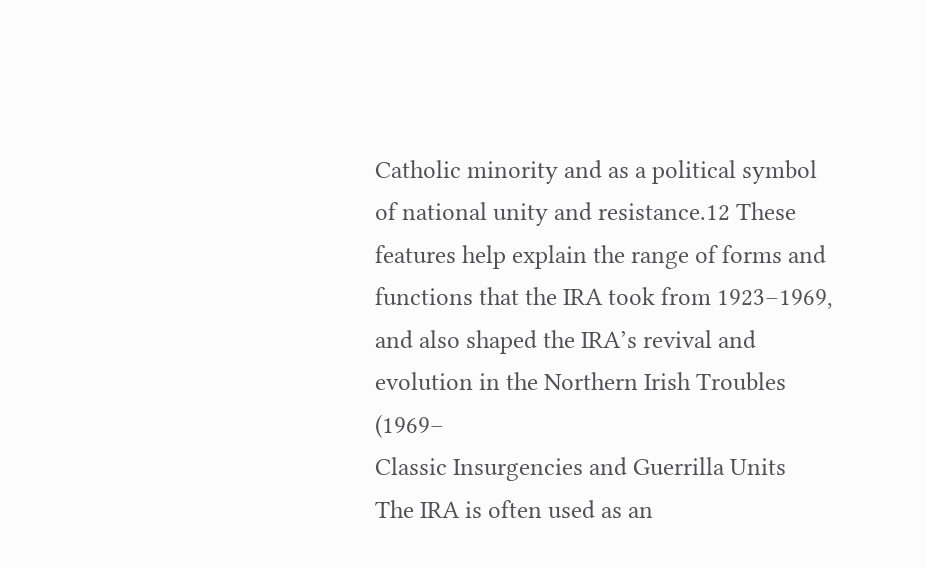Catholic minority and as a political symbol of national unity and resistance.12 These features help explain the range of forms and functions that the IRA took from 1923–1969,
and also shaped the IRA’s revival and evolution in the Northern Irish Troubles (1969–
Classic Insurgencies and Guerrilla Units
The IRA is often used as an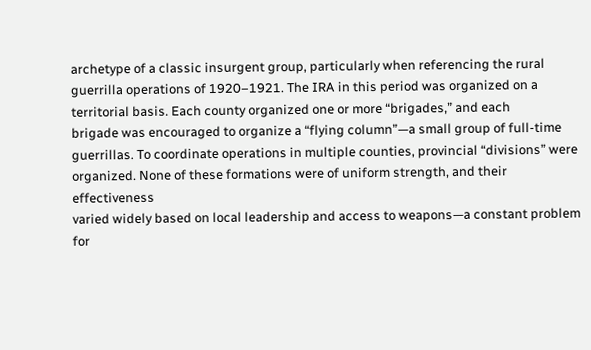archetype of a classic insurgent group, particularly when referencing the rural guerrilla operations of 1920–1921. The IRA in this period was organized on a territorial basis. Each county organized one or more “brigades,” and each
brigade was encouraged to organize a “flying column”—a small group of full-time guerrillas. To coordinate operations in multiple counties, provincial “divisions” were organized. None of these formations were of uniform strength, and their effectiveness
varied widely based on local leadership and access to weapons—a constant problem for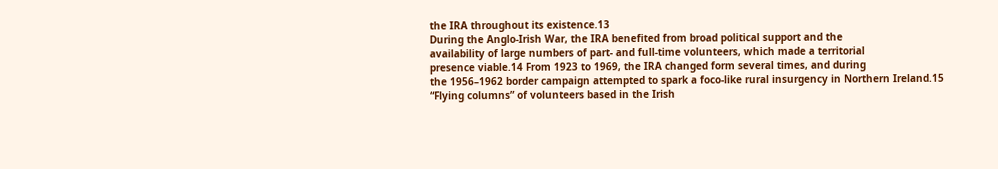the IRA throughout its existence.13
During the Anglo-Irish War, the IRA benefited from broad political support and the
availability of large numbers of part- and full-time volunteers, which made a territorial
presence viable.14 From 1923 to 1969, the IRA changed form several times, and during
the 1956–1962 border campaign attempted to spark a foco-like rural insurgency in Northern Ireland.15 “Flying columns” of volunteers based in the Irish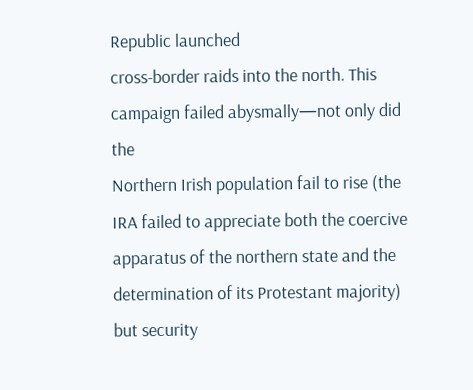Republic launched
cross-border raids into the north. This campaign failed abysmally—not only did the
Northern Irish population fail to rise (the IRA failed to appreciate both the coercive apparatus of the northern state and the determination of its Protestant majority) but security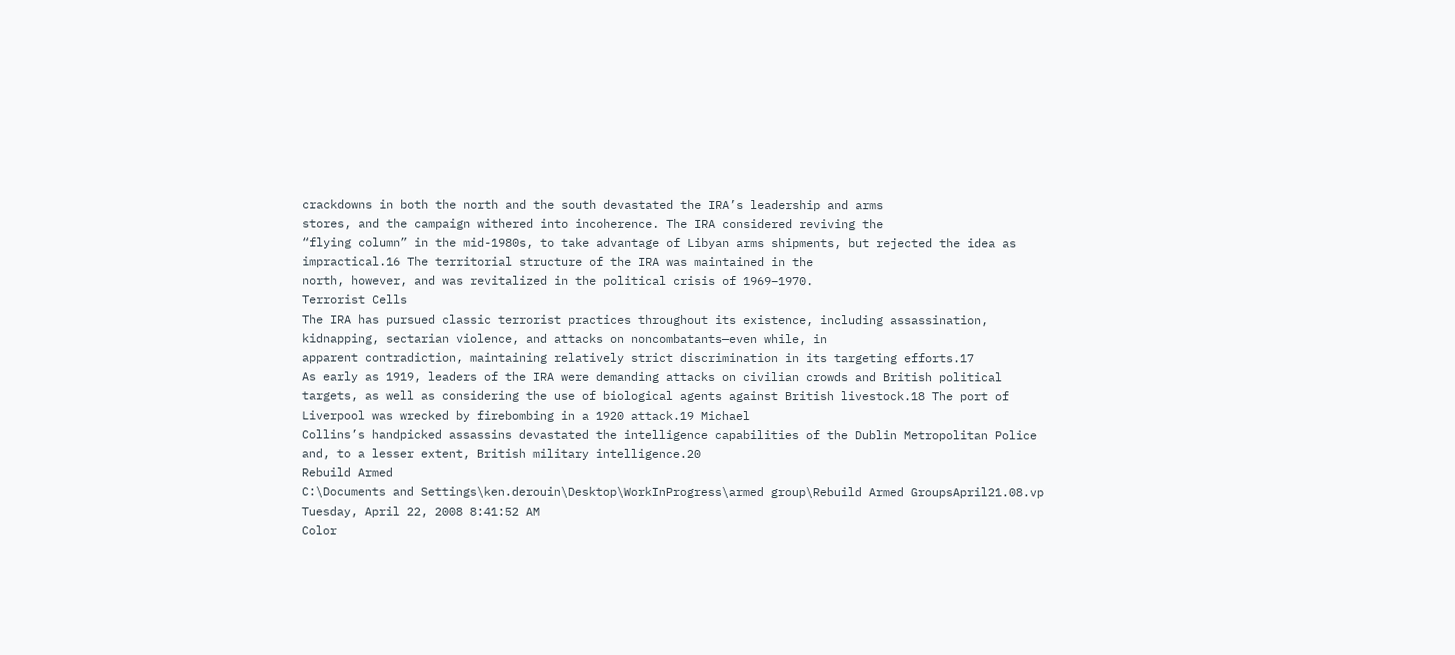crackdowns in both the north and the south devastated the IRA’s leadership and arms
stores, and the campaign withered into incoherence. The IRA considered reviving the
“flying column” in the mid-1980s, to take advantage of Libyan arms shipments, but rejected the idea as impractical.16 The territorial structure of the IRA was maintained in the
north, however, and was revitalized in the political crisis of 1969–1970.
Terrorist Cells
The IRA has pursued classic terrorist practices throughout its existence, including assassination, kidnapping, sectarian violence, and attacks on noncombatants—even while, in
apparent contradiction, maintaining relatively strict discrimination in its targeting efforts.17
As early as 1919, leaders of the IRA were demanding attacks on civilian crowds and British political targets, as well as considering the use of biological agents against British livestock.18 The port of Liverpool was wrecked by firebombing in a 1920 attack.19 Michael
Collins’s handpicked assassins devastated the intelligence capabilities of the Dublin Metropolitan Police and, to a lesser extent, British military intelligence.20
Rebuild Armed
C:\Documents and Settings\ken.derouin\Desktop\WorkInProgress\armed group\Rebuild Armed GroupsApril21.08.vp
Tuesday, April 22, 2008 8:41:52 AM
Color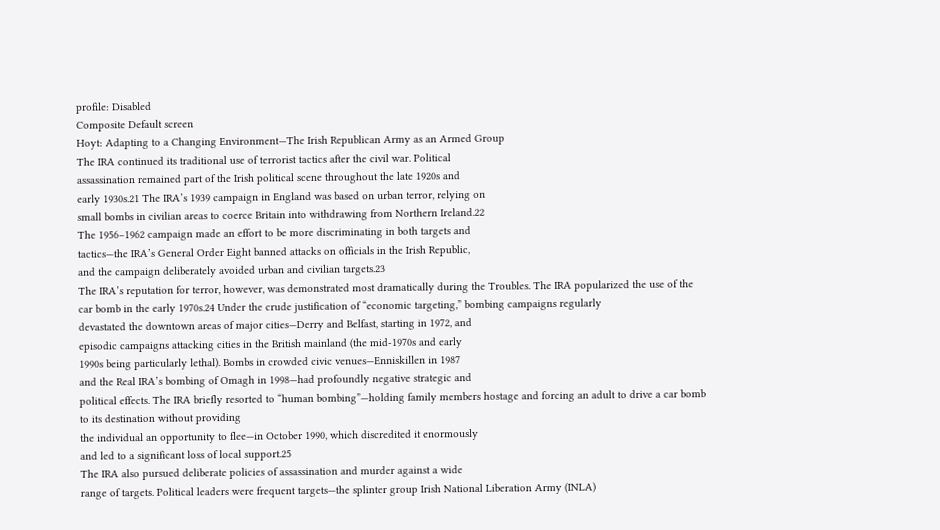profile: Disabled
Composite Default screen
Hoyt: Adapting to a Changing Environment—The Irish Republican Army as an Armed Group
The IRA continued its traditional use of terrorist tactics after the civil war. Political
assassination remained part of the Irish political scene throughout the late 1920s and
early 1930s.21 The IRA’s 1939 campaign in England was based on urban terror, relying on
small bombs in civilian areas to coerce Britain into withdrawing from Northern Ireland.22
The 1956–1962 campaign made an effort to be more discriminating in both targets and
tactics—the IRA’s General Order Eight banned attacks on officials in the Irish Republic,
and the campaign deliberately avoided urban and civilian targets.23
The IRA’s reputation for terror, however, was demonstrated most dramatically during the Troubles. The IRA popularized the use of the car bomb in the early 1970s.24 Under the crude justification of “economic targeting,” bombing campaigns regularly
devastated the downtown areas of major cities—Derry and Belfast, starting in 1972, and
episodic campaigns attacking cities in the British mainland (the mid-1970s and early
1990s being particularly lethal). Bombs in crowded civic venues—Enniskillen in 1987
and the Real IRA’s bombing of Omagh in 1998—had profoundly negative strategic and
political effects. The IRA briefly resorted to “human bombing”—holding family members hostage and forcing an adult to drive a car bomb to its destination without providing
the individual an opportunity to flee—in October 1990, which discredited it enormously
and led to a significant loss of local support.25
The IRA also pursued deliberate policies of assassination and murder against a wide
range of targets. Political leaders were frequent targets—the splinter group Irish National Liberation Army (INLA)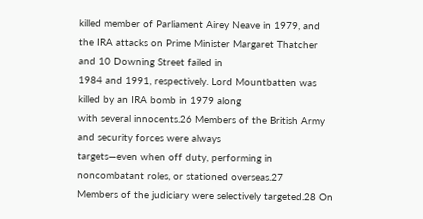killed member of Parliament Airey Neave in 1979, and
the IRA attacks on Prime Minister Margaret Thatcher and 10 Downing Street failed in
1984 and 1991, respectively. Lord Mountbatten was killed by an IRA bomb in 1979 along
with several innocents.26 Members of the British Army and security forces were always
targets—even when off duty, performing in noncombatant roles, or stationed overseas.27
Members of the judiciary were selectively targeted.28 On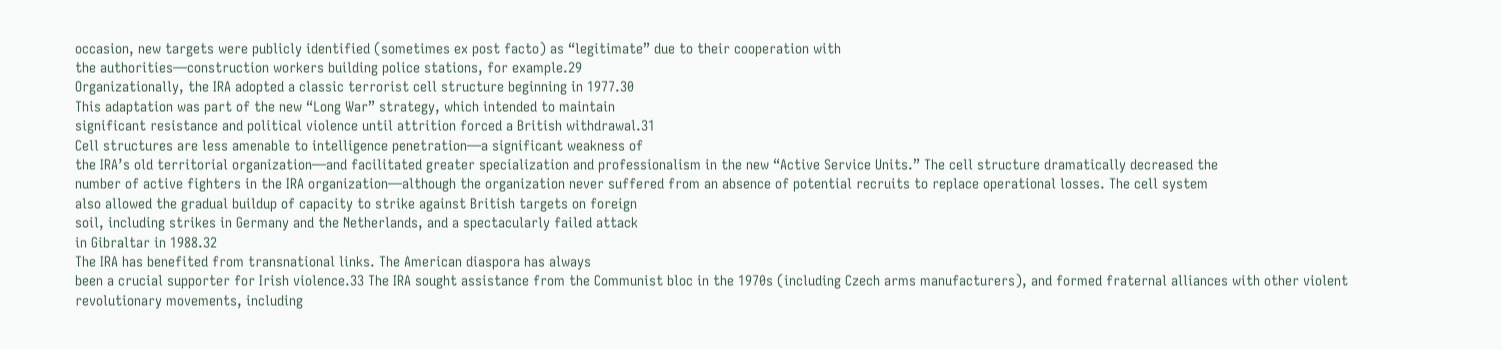occasion, new targets were publicly identified (sometimes ex post facto) as “legitimate” due to their cooperation with
the authorities—construction workers building police stations, for example.29
Organizationally, the IRA adopted a classic terrorist cell structure beginning in 1977.30
This adaptation was part of the new “Long War” strategy, which intended to maintain
significant resistance and political violence until attrition forced a British withdrawal.31
Cell structures are less amenable to intelligence penetration—a significant weakness of
the IRA’s old territorial organization—and facilitated greater specialization and professionalism in the new “Active Service Units.” The cell structure dramatically decreased the
number of active fighters in the IRA organization—although the organization never suffered from an absence of potential recruits to replace operational losses. The cell system
also allowed the gradual buildup of capacity to strike against British targets on foreign
soil, including strikes in Germany and the Netherlands, and a spectacularly failed attack
in Gibraltar in 1988.32
The IRA has benefited from transnational links. The American diaspora has always
been a crucial supporter for Irish violence.33 The IRA sought assistance from the Communist bloc in the 1970s (including Czech arms manufacturers), and formed fraternal alliances with other violent revolutionary movements, including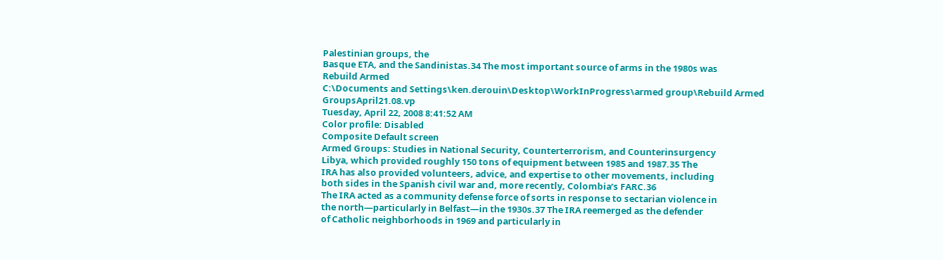Palestinian groups, the
Basque ETA, and the Sandinistas.34 The most important source of arms in the 1980s was
Rebuild Armed
C:\Documents and Settings\ken.derouin\Desktop\WorkInProgress\armed group\Rebuild Armed GroupsApril21.08.vp
Tuesday, April 22, 2008 8:41:52 AM
Color profile: Disabled
Composite Default screen
Armed Groups: Studies in National Security, Counterterrorism, and Counterinsurgency
Libya, which provided roughly 150 tons of equipment between 1985 and 1987.35 The
IRA has also provided volunteers, advice, and expertise to other movements, including
both sides in the Spanish civil war and, more recently, Colombia’s FARC.36
The IRA acted as a community defense force of sorts in response to sectarian violence in
the north—particularly in Belfast—in the 1930s.37 The IRA reemerged as the defender
of Catholic neighborhoods in 1969 and particularly in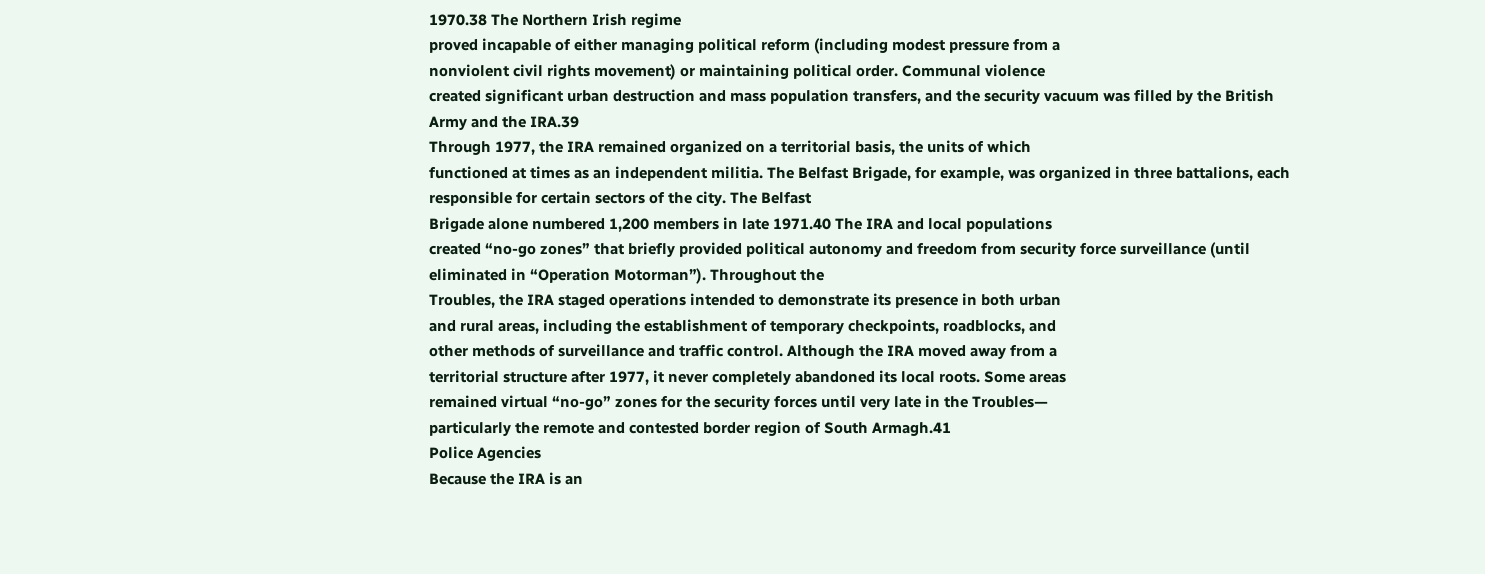1970.38 The Northern Irish regime
proved incapable of either managing political reform (including modest pressure from a
nonviolent civil rights movement) or maintaining political order. Communal violence
created significant urban destruction and mass population transfers, and the security vacuum was filled by the British Army and the IRA.39
Through 1977, the IRA remained organized on a territorial basis, the units of which
functioned at times as an independent militia. The Belfast Brigade, for example, was organized in three battalions, each responsible for certain sectors of the city. The Belfast
Brigade alone numbered 1,200 members in late 1971.40 The IRA and local populations
created “no-go zones” that briefly provided political autonomy and freedom from security force surveillance (until eliminated in “Operation Motorman”). Throughout the
Troubles, the IRA staged operations intended to demonstrate its presence in both urban
and rural areas, including the establishment of temporary checkpoints, roadblocks, and
other methods of surveillance and traffic control. Although the IRA moved away from a
territorial structure after 1977, it never completely abandoned its local roots. Some areas
remained virtual “no-go” zones for the security forces until very late in the Troubles—
particularly the remote and contested border region of South Armagh.41
Police Agencies
Because the IRA is an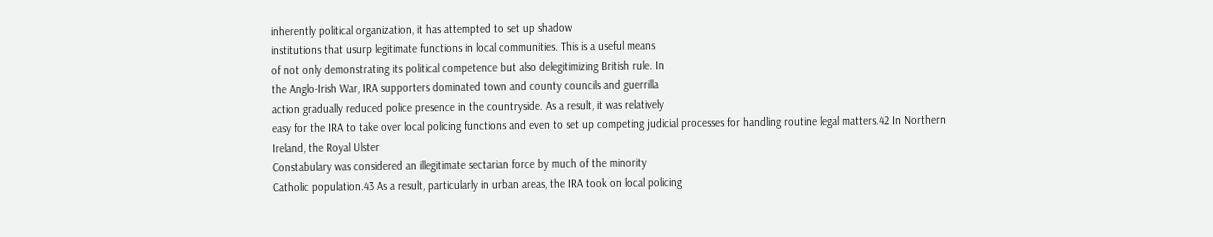inherently political organization, it has attempted to set up shadow
institutions that usurp legitimate functions in local communities. This is a useful means
of not only demonstrating its political competence but also delegitimizing British rule. In
the Anglo-Irish War, IRA supporters dominated town and county councils and guerrilla
action gradually reduced police presence in the countryside. As a result, it was relatively
easy for the IRA to take over local policing functions and even to set up competing judicial processes for handling routine legal matters.42 In Northern Ireland, the Royal Ulster
Constabulary was considered an illegitimate sectarian force by much of the minority
Catholic population.43 As a result, particularly in urban areas, the IRA took on local policing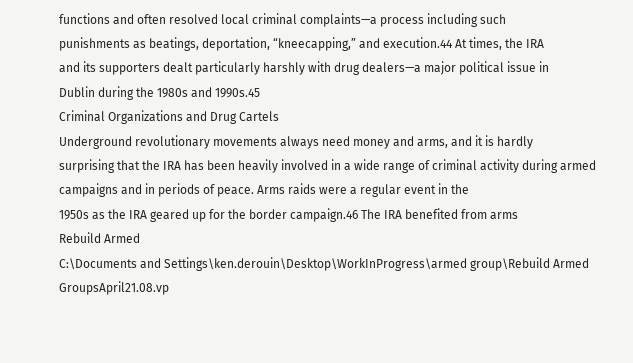functions and often resolved local criminal complaints—a process including such
punishments as beatings, deportation, “kneecapping,” and execution.44 At times, the IRA
and its supporters dealt particularly harshly with drug dealers—a major political issue in
Dublin during the 1980s and 1990s.45
Criminal Organizations and Drug Cartels
Underground revolutionary movements always need money and arms, and it is hardly
surprising that the IRA has been heavily involved in a wide range of criminal activity during armed campaigns and in periods of peace. Arms raids were a regular event in the
1950s as the IRA geared up for the border campaign.46 The IRA benefited from arms
Rebuild Armed
C:\Documents and Settings\ken.derouin\Desktop\WorkInProgress\armed group\Rebuild Armed GroupsApril21.08.vp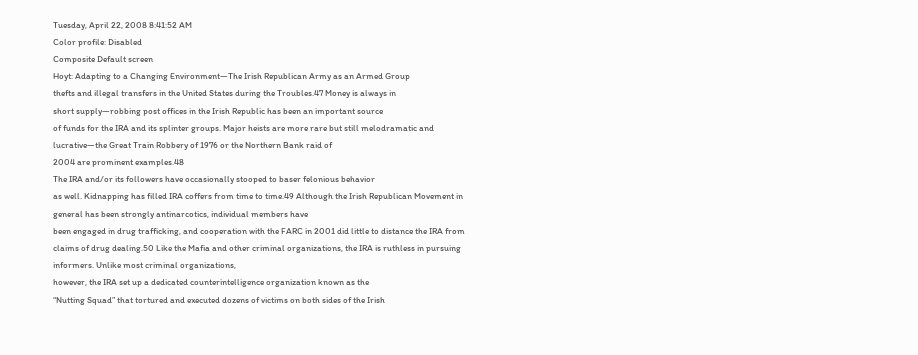Tuesday, April 22, 2008 8:41:52 AM
Color profile: Disabled
Composite Default screen
Hoyt: Adapting to a Changing Environment—The Irish Republican Army as an Armed Group
thefts and illegal transfers in the United States during the Troubles.47 Money is always in
short supply—robbing post offices in the Irish Republic has been an important source
of funds for the IRA and its splinter groups. Major heists are more rare but still melodramatic and lucrative—the Great Train Robbery of 1976 or the Northern Bank raid of
2004 are prominent examples.48
The IRA and/or its followers have occasionally stooped to baser felonious behavior
as well. Kidnapping has filled IRA coffers from time to time.49 Although the Irish Republican Movement in general has been strongly antinarcotics, individual members have
been engaged in drug trafficking, and cooperation with the FARC in 2001 did little to distance the IRA from claims of drug dealing.50 Like the Mafia and other criminal organizations, the IRA is ruthless in pursuing informers. Unlike most criminal organizations,
however, the IRA set up a dedicated counterintelligence organization known as the
“Nutting Squad” that tortured and executed dozens of victims on both sides of the Irish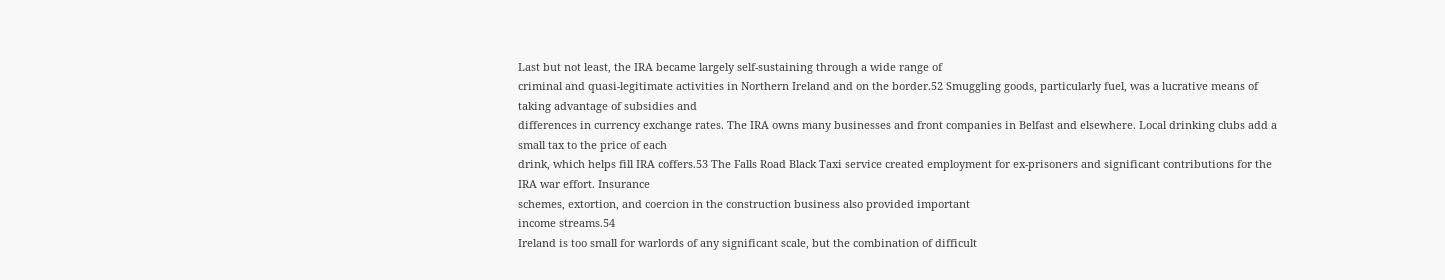Last but not least, the IRA became largely self-sustaining through a wide range of
criminal and quasi-legitimate activities in Northern Ireland and on the border.52 Smuggling goods, particularly fuel, was a lucrative means of taking advantage of subsidies and
differences in currency exchange rates. The IRA owns many businesses and front companies in Belfast and elsewhere. Local drinking clubs add a small tax to the price of each
drink, which helps fill IRA coffers.53 The Falls Road Black Taxi service created employment for ex-prisoners and significant contributions for the IRA war effort. Insurance
schemes, extortion, and coercion in the construction business also provided important
income streams.54
Ireland is too small for warlords of any significant scale, but the combination of difficult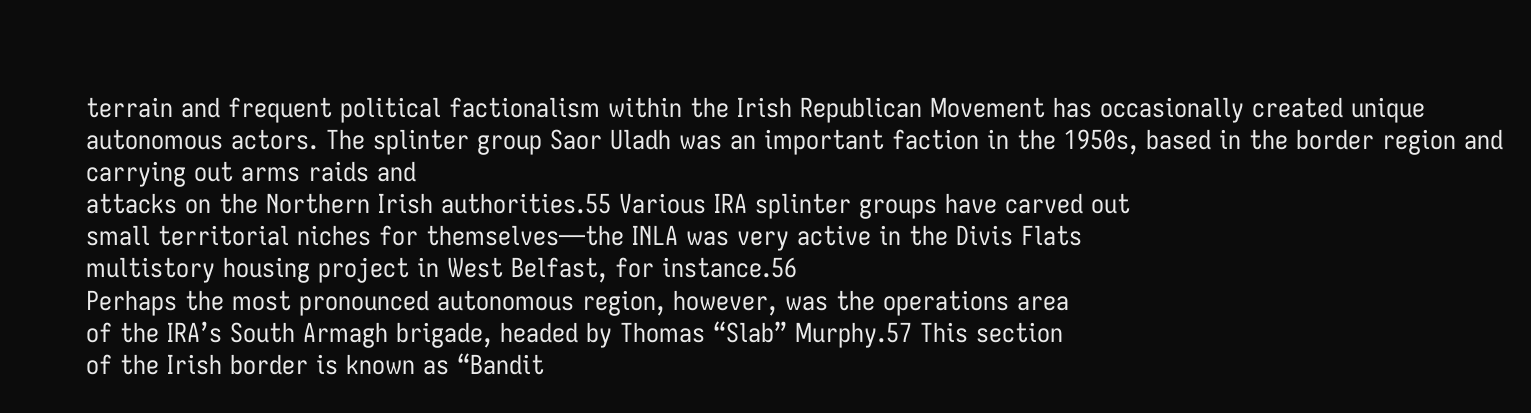terrain and frequent political factionalism within the Irish Republican Movement has occasionally created unique autonomous actors. The splinter group Saor Uladh was an important faction in the 1950s, based in the border region and carrying out arms raids and
attacks on the Northern Irish authorities.55 Various IRA splinter groups have carved out
small territorial niches for themselves—the INLA was very active in the Divis Flats
multistory housing project in West Belfast, for instance.56
Perhaps the most pronounced autonomous region, however, was the operations area
of the IRA’s South Armagh brigade, headed by Thomas “Slab” Murphy.57 This section
of the Irish border is known as “Bandit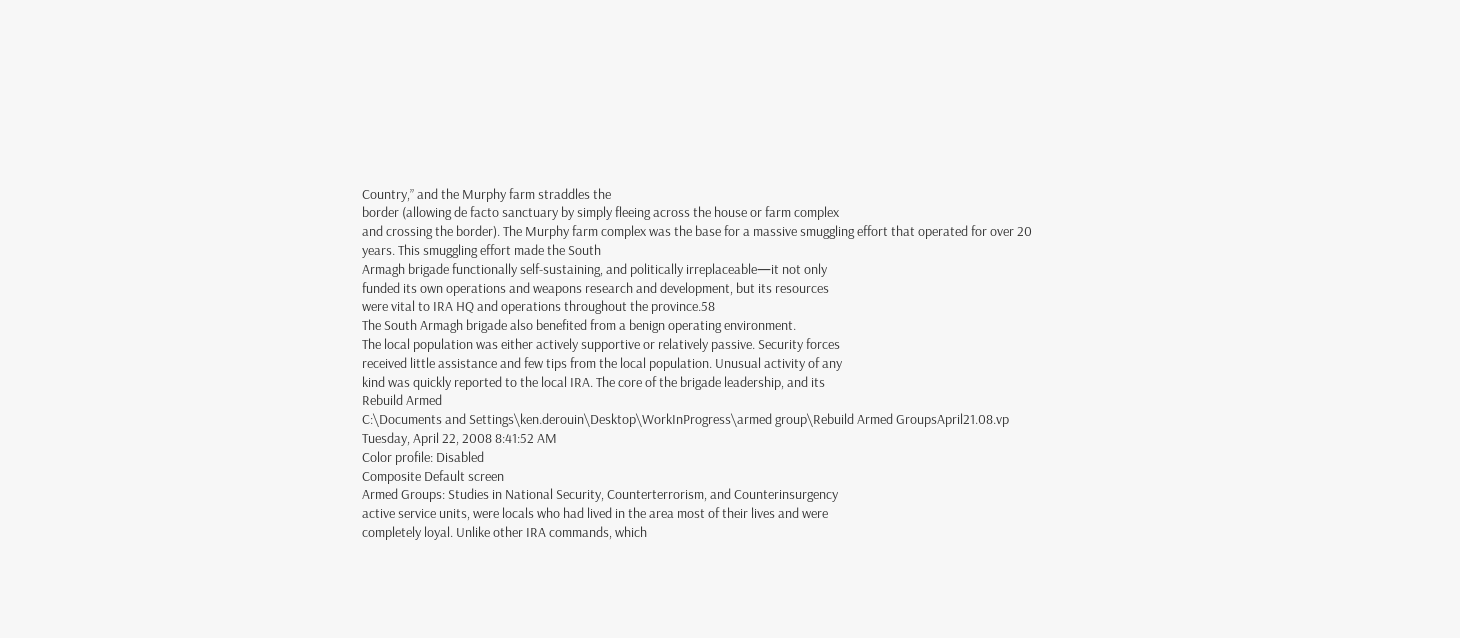Country,” and the Murphy farm straddles the
border (allowing de facto sanctuary by simply fleeing across the house or farm complex
and crossing the border). The Murphy farm complex was the base for a massive smuggling effort that operated for over 20 years. This smuggling effort made the South
Armagh brigade functionally self-sustaining, and politically irreplaceable—it not only
funded its own operations and weapons research and development, but its resources
were vital to IRA HQ and operations throughout the province.58
The South Armagh brigade also benefited from a benign operating environment.
The local population was either actively supportive or relatively passive. Security forces
received little assistance and few tips from the local population. Unusual activity of any
kind was quickly reported to the local IRA. The core of the brigade leadership, and its
Rebuild Armed
C:\Documents and Settings\ken.derouin\Desktop\WorkInProgress\armed group\Rebuild Armed GroupsApril21.08.vp
Tuesday, April 22, 2008 8:41:52 AM
Color profile: Disabled
Composite Default screen
Armed Groups: Studies in National Security, Counterterrorism, and Counterinsurgency
active service units, were locals who had lived in the area most of their lives and were
completely loyal. Unlike other IRA commands, which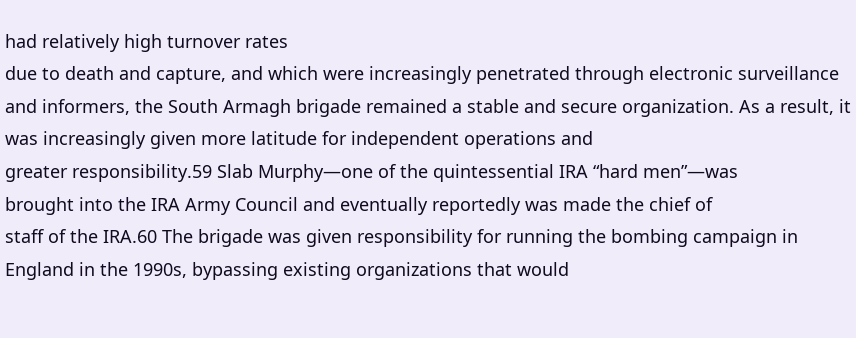had relatively high turnover rates
due to death and capture, and which were increasingly penetrated through electronic surveillance and informers, the South Armagh brigade remained a stable and secure organization. As a result, it was increasingly given more latitude for independent operations and
greater responsibility.59 Slab Murphy—one of the quintessential IRA “hard men”—was
brought into the IRA Army Council and eventually reportedly was made the chief of
staff of the IRA.60 The brigade was given responsibility for running the bombing campaign in England in the 1990s, bypassing existing organizations that would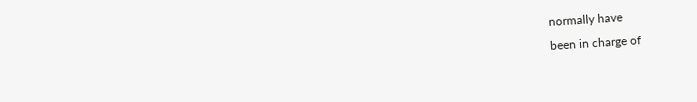normally have
been in charge of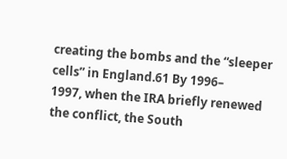creating the bombs and the “sleeper cells” in England.61 By 1996–
1997, when the IRA briefly renewed the conflict, the South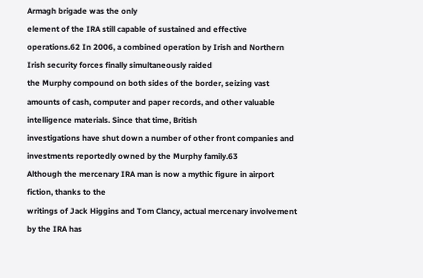Armagh brigade was the only
element of the IRA still capable of sustained and effective operations.62 In 2006, a combined operation by Irish and Northern Irish security forces finally simultaneously raided
the Murphy compound on both sides of the border, seizing vast amounts of cash, computer and paper records, and other valuable intelligence materials. Since that time, British
investigations have shut down a number of other front companies and investments reportedly owned by the Murphy family.63
Although the mercenary IRA man is now a mythic figure in airport fiction, thanks to the
writings of Jack Higgins and Tom Clancy, actual mercenary involvement by the IRA has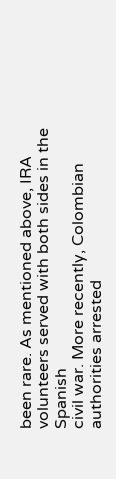been rare. As mentioned above, IRA volunteers served with both sides in the Spanish
civil war. More recently, Colombian authorities arrested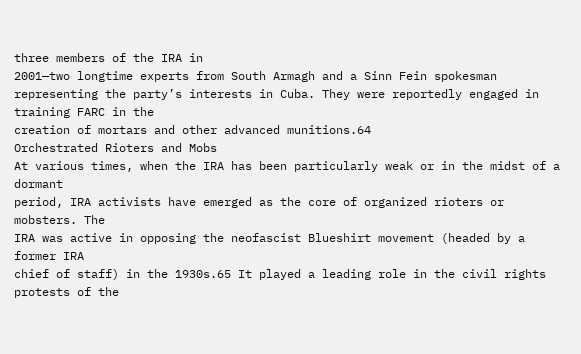three members of the IRA in
2001—two longtime experts from South Armagh and a Sinn Fein spokesman representing the party’s interests in Cuba. They were reportedly engaged in training FARC in the
creation of mortars and other advanced munitions.64
Orchestrated Rioters and Mobs
At various times, when the IRA has been particularly weak or in the midst of a dormant
period, IRA activists have emerged as the core of organized rioters or mobsters. The
IRA was active in opposing the neofascist Blueshirt movement (headed by a former IRA
chief of staff) in the 1930s.65 It played a leading role in the civil rights protests of the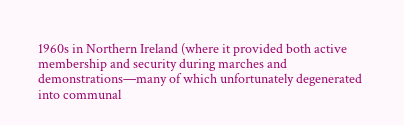1960s in Northern Ireland (where it provided both active membership and security during marches and demonstrations—many of which unfortunately degenerated into communal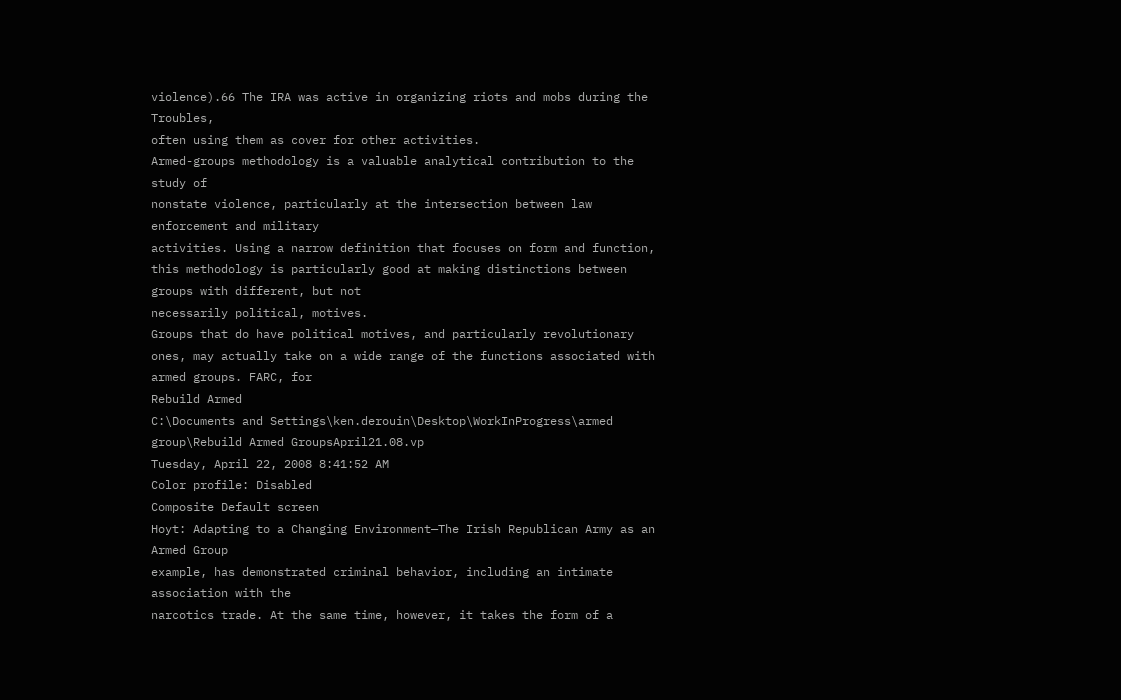violence).66 The IRA was active in organizing riots and mobs during the Troubles,
often using them as cover for other activities.
Armed-groups methodology is a valuable analytical contribution to the study of
nonstate violence, particularly at the intersection between law enforcement and military
activities. Using a narrow definition that focuses on form and function, this methodology is particularly good at making distinctions between groups with different, but not
necessarily political, motives.
Groups that do have political motives, and particularly revolutionary ones, may actually take on a wide range of the functions associated with armed groups. FARC, for
Rebuild Armed
C:\Documents and Settings\ken.derouin\Desktop\WorkInProgress\armed group\Rebuild Armed GroupsApril21.08.vp
Tuesday, April 22, 2008 8:41:52 AM
Color profile: Disabled
Composite Default screen
Hoyt: Adapting to a Changing Environment—The Irish Republican Army as an Armed Group
example, has demonstrated criminal behavior, including an intimate association with the
narcotics trade. At the same time, however, it takes the form of a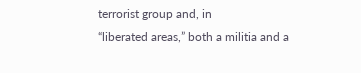terrorist group and, in
“liberated areas,” both a militia and a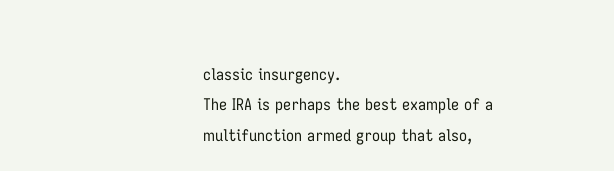classic insurgency.
The IRA is perhaps the best example of a multifunction armed group that also,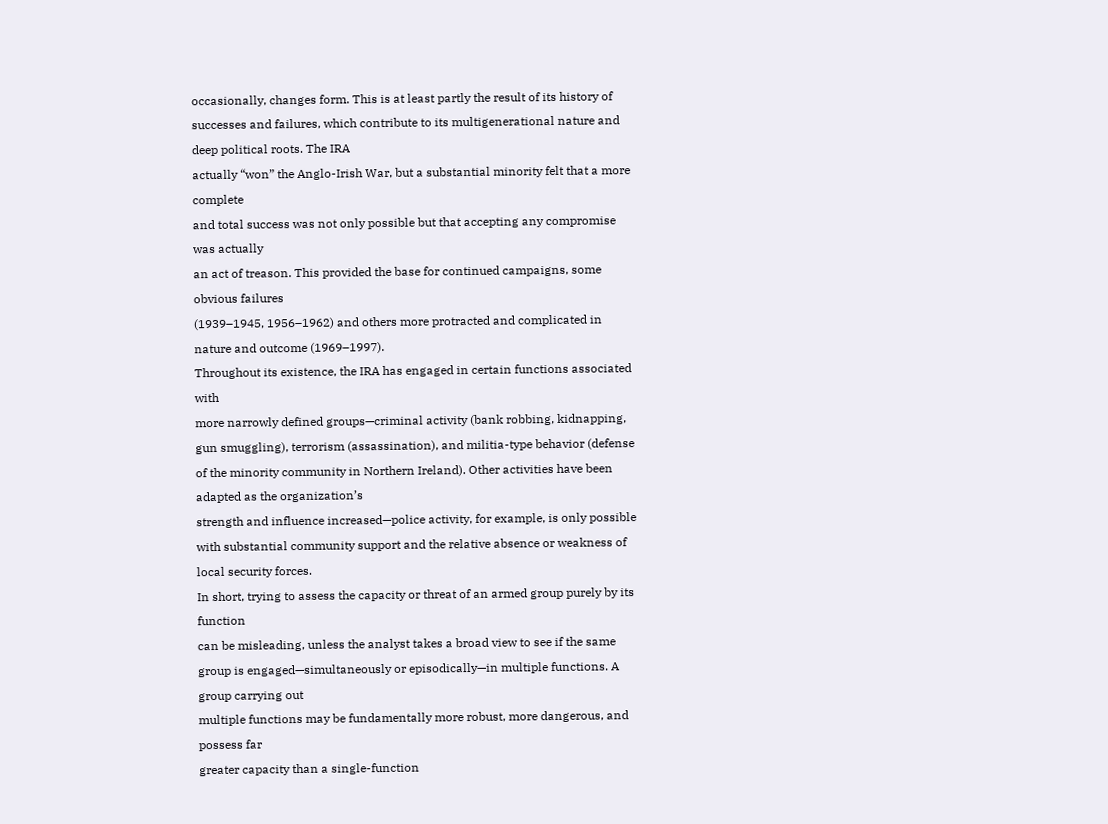occasionally, changes form. This is at least partly the result of its history of successes and failures, which contribute to its multigenerational nature and deep political roots. The IRA
actually “won” the Anglo-Irish War, but a substantial minority felt that a more complete
and total success was not only possible but that accepting any compromise was actually
an act of treason. This provided the base for continued campaigns, some obvious failures
(1939–1945, 1956–1962) and others more protracted and complicated in nature and outcome (1969–1997).
Throughout its existence, the IRA has engaged in certain functions associated with
more narrowly defined groups—criminal activity (bank robbing, kidnapping, gun smuggling), terrorism (assassination), and militia-type behavior (defense of the minority community in Northern Ireland). Other activities have been adapted as the organization’s
strength and influence increased—police activity, for example, is only possible with substantial community support and the relative absence or weakness of local security forces.
In short, trying to assess the capacity or threat of an armed group purely by its function
can be misleading, unless the analyst takes a broad view to see if the same group is engaged—simultaneously or episodically—in multiple functions. A group carrying out
multiple functions may be fundamentally more robust, more dangerous, and possess far
greater capacity than a single-function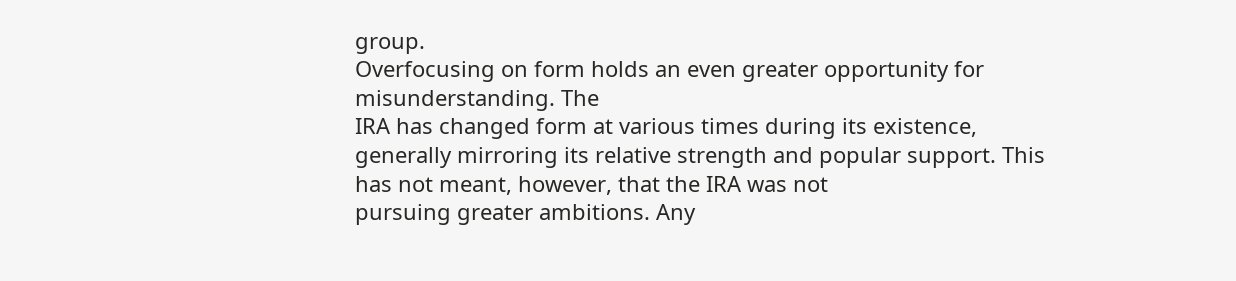group.
Overfocusing on form holds an even greater opportunity for misunderstanding. The
IRA has changed form at various times during its existence, generally mirroring its relative strength and popular support. This has not meant, however, that the IRA was not
pursuing greater ambitions. Any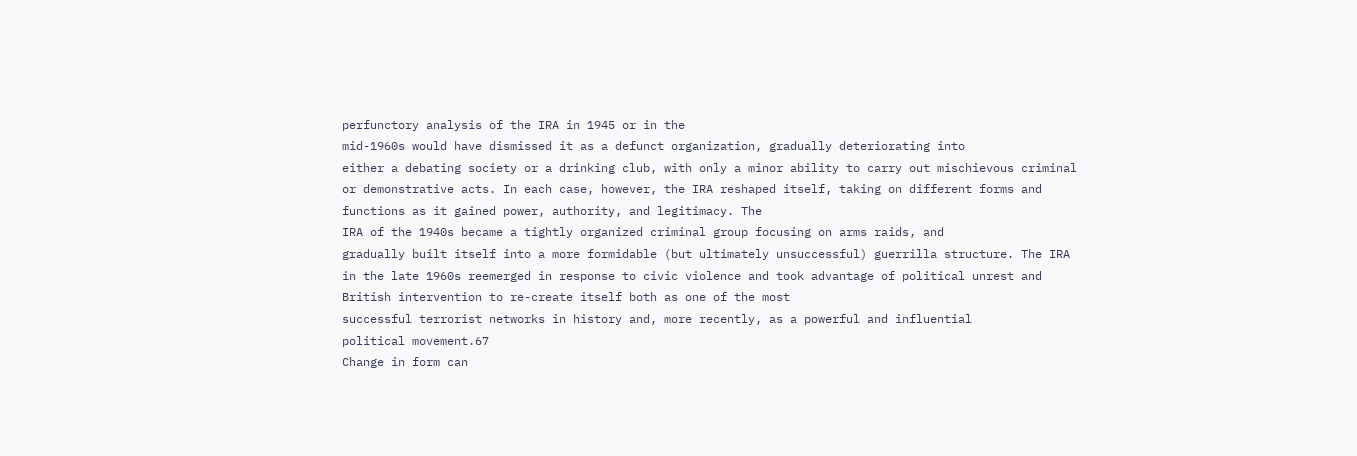perfunctory analysis of the IRA in 1945 or in the
mid-1960s would have dismissed it as a defunct organization, gradually deteriorating into
either a debating society or a drinking club, with only a minor ability to carry out mischievous criminal or demonstrative acts. In each case, however, the IRA reshaped itself, taking on different forms and functions as it gained power, authority, and legitimacy. The
IRA of the 1940s became a tightly organized criminal group focusing on arms raids, and
gradually built itself into a more formidable (but ultimately unsuccessful) guerrilla structure. The IRA in the late 1960s reemerged in response to civic violence and took advantage of political unrest and British intervention to re-create itself both as one of the most
successful terrorist networks in history and, more recently, as a powerful and influential
political movement.67
Change in form can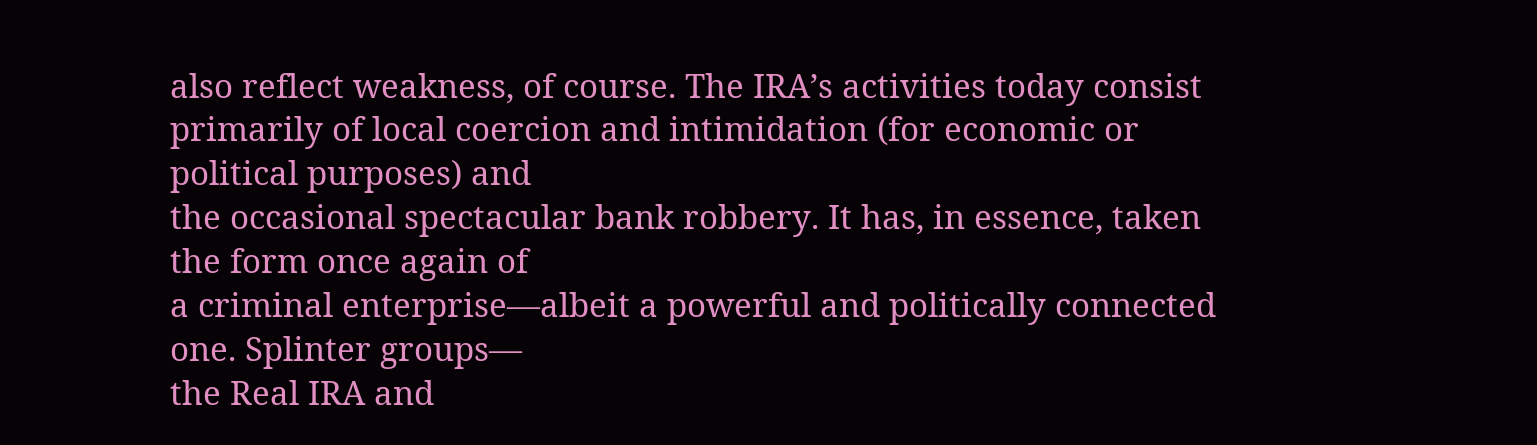also reflect weakness, of course. The IRA’s activities today consist primarily of local coercion and intimidation (for economic or political purposes) and
the occasional spectacular bank robbery. It has, in essence, taken the form once again of
a criminal enterprise—albeit a powerful and politically connected one. Splinter groups—
the Real IRA and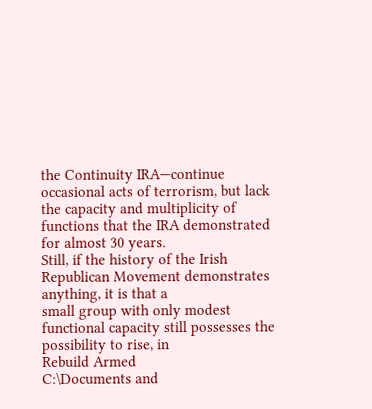the Continuity IRA—continue occasional acts of terrorism, but lack
the capacity and multiplicity of functions that the IRA demonstrated for almost 30 years.
Still, if the history of the Irish Republican Movement demonstrates anything, it is that a
small group with only modest functional capacity still possesses the possibility to rise, in
Rebuild Armed
C:\Documents and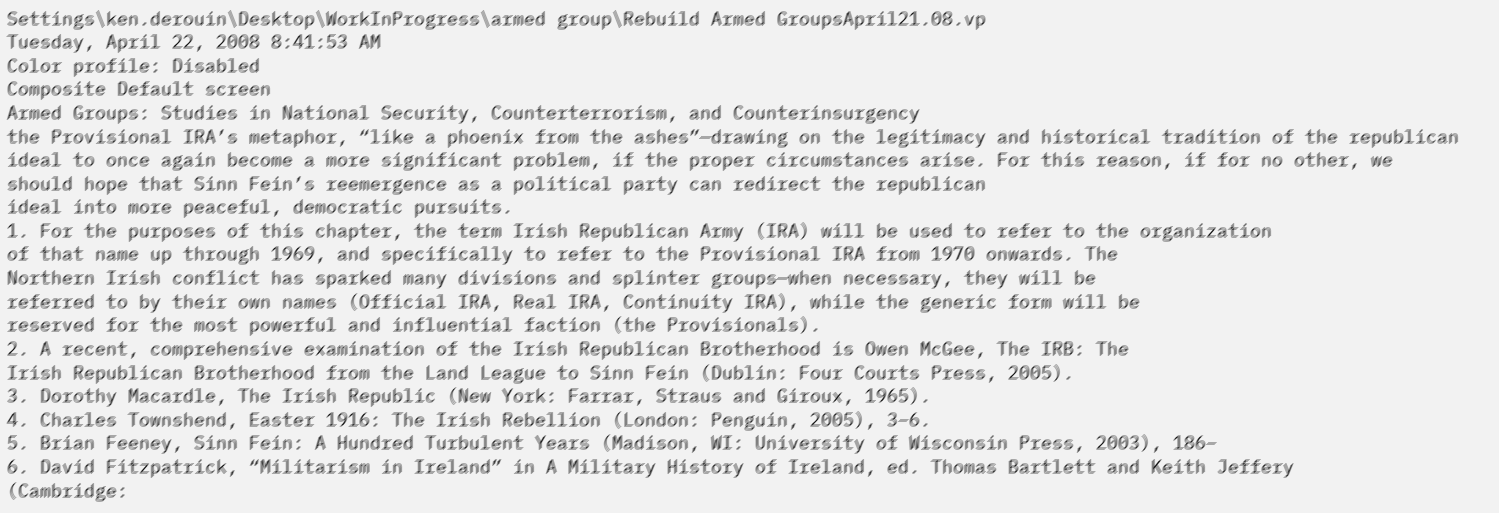Settings\ken.derouin\Desktop\WorkInProgress\armed group\Rebuild Armed GroupsApril21.08.vp
Tuesday, April 22, 2008 8:41:53 AM
Color profile: Disabled
Composite Default screen
Armed Groups: Studies in National Security, Counterterrorism, and Counterinsurgency
the Provisional IRA’s metaphor, “like a phoenix from the ashes”—drawing on the legitimacy and historical tradition of the republican ideal to once again become a more significant problem, if the proper circumstances arise. For this reason, if for no other, we
should hope that Sinn Fein’s reemergence as a political party can redirect the republican
ideal into more peaceful, democratic pursuits.
1. For the purposes of this chapter, the term Irish Republican Army (IRA) will be used to refer to the organization
of that name up through 1969, and specifically to refer to the Provisional IRA from 1970 onwards. The
Northern Irish conflict has sparked many divisions and splinter groups—when necessary, they will be
referred to by their own names (Official IRA, Real IRA, Continuity IRA), while the generic form will be
reserved for the most powerful and influential faction (the Provisionals).
2. A recent, comprehensive examination of the Irish Republican Brotherhood is Owen McGee, The IRB: The
Irish Republican Brotherhood from the Land League to Sinn Fein (Dublin: Four Courts Press, 2005).
3. Dorothy Macardle, The Irish Republic (New York: Farrar, Straus and Giroux, 1965).
4. Charles Townshend, Easter 1916: The Irish Rebellion (London: Penguin, 2005), 3–6.
5. Brian Feeney, Sinn Fein: A Hundred Turbulent Years (Madison, WI: University of Wisconsin Press, 2003), 186–
6. David Fitzpatrick, “Militarism in Ireland” in A Military History of Ireland, ed. Thomas Bartlett and Keith Jeffery
(Cambridge: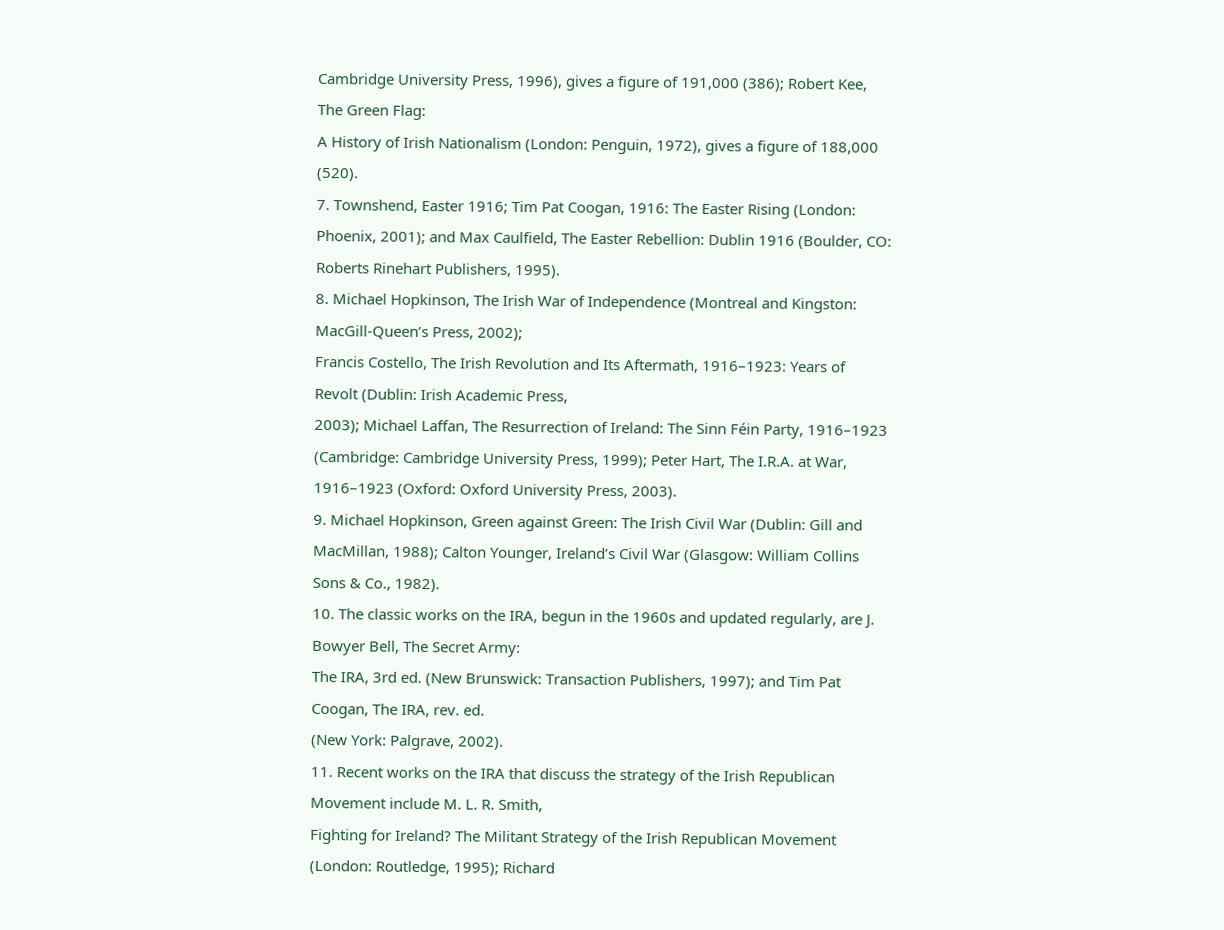Cambridge University Press, 1996), gives a figure of 191,000 (386); Robert Kee, The Green Flag:
A History of Irish Nationalism (London: Penguin, 1972), gives a figure of 188,000 (520).
7. Townshend, Easter 1916; Tim Pat Coogan, 1916: The Easter Rising (London: Phoenix, 2001); and Max Caulfield, The Easter Rebellion: Dublin 1916 (Boulder, CO: Roberts Rinehart Publishers, 1995).
8. Michael Hopkinson, The Irish War of Independence (Montreal and Kingston: MacGill-Queen’s Press, 2002);
Francis Costello, The Irish Revolution and Its Aftermath, 1916–1923: Years of Revolt (Dublin: Irish Academic Press,
2003); Michael Laffan, The Resurrection of Ireland: The Sinn Féin Party, 1916–1923 (Cambridge: Cambridge University Press, 1999); Peter Hart, The I.R.A. at War, 1916–1923 (Oxford: Oxford University Press, 2003).
9. Michael Hopkinson, Green against Green: The Irish Civil War (Dublin: Gill and MacMillan, 1988); Calton Younger, Ireland’s Civil War (Glasgow: William Collins Sons & Co., 1982).
10. The classic works on the IRA, begun in the 1960s and updated regularly, are J. Bowyer Bell, The Secret Army:
The IRA, 3rd ed. (New Brunswick: Transaction Publishers, 1997); and Tim Pat Coogan, The IRA, rev. ed.
(New York: Palgrave, 2002).
11. Recent works on the IRA that discuss the strategy of the Irish Republican Movement include M. L. R. Smith,
Fighting for Ireland? The Militant Strategy of the Irish Republican Movement (London: Routledge, 1995); Richard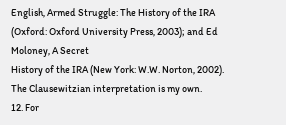English, Armed Struggle: The History of the IRA (Oxford: Oxford University Press, 2003); and Ed Moloney, A Secret
History of the IRA (New York: W.W. Norton, 2002). The Clausewitzian interpretation is my own.
12. For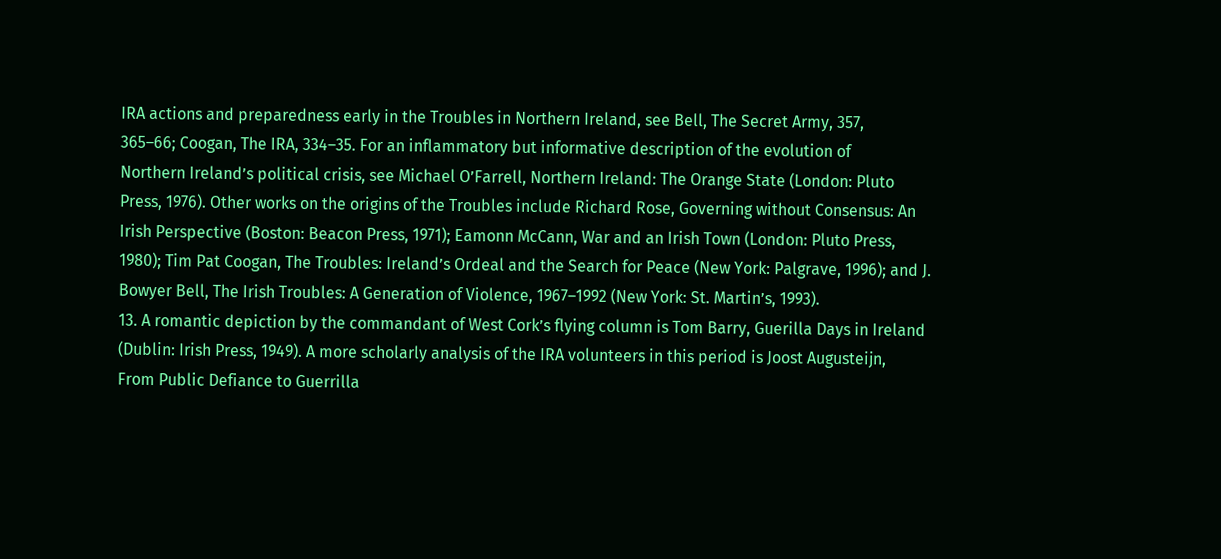IRA actions and preparedness early in the Troubles in Northern Ireland, see Bell, The Secret Army, 357,
365–66; Coogan, The IRA, 334–35. For an inflammatory but informative description of the evolution of
Northern Ireland’s political crisis, see Michael O’Farrell, Northern Ireland: The Orange State (London: Pluto
Press, 1976). Other works on the origins of the Troubles include Richard Rose, Governing without Consensus: An
Irish Perspective (Boston: Beacon Press, 1971); Eamonn McCann, War and an Irish Town (London: Pluto Press,
1980); Tim Pat Coogan, The Troubles: Ireland’s Ordeal and the Search for Peace (New York: Palgrave, 1996); and J.
Bowyer Bell, The Irish Troubles: A Generation of Violence, 1967–1992 (New York: St. Martin’s, 1993).
13. A romantic depiction by the commandant of West Cork’s flying column is Tom Barry, Guerilla Days in Ireland
(Dublin: Irish Press, 1949). A more scholarly analysis of the IRA volunteers in this period is Joost Augusteijn,
From Public Defiance to Guerrilla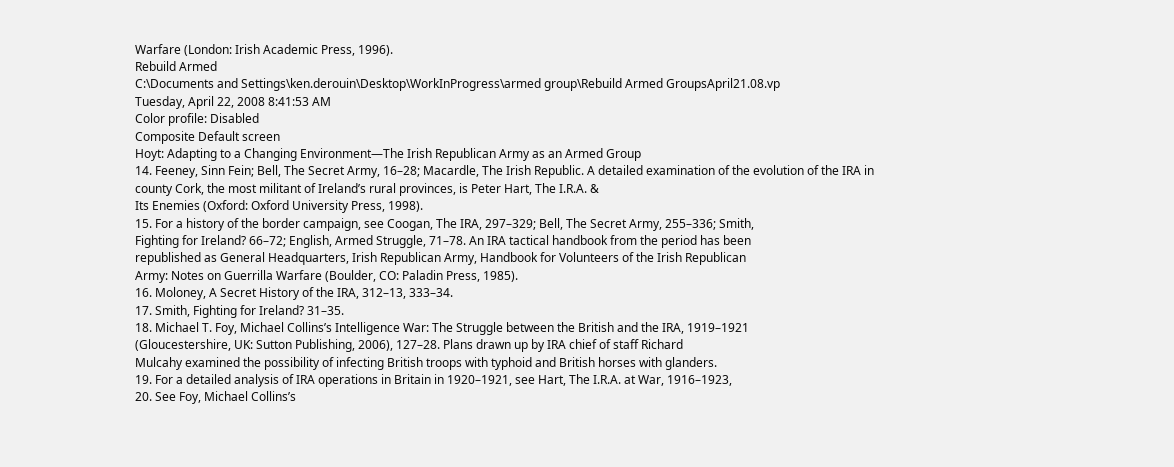Warfare (London: Irish Academic Press, 1996).
Rebuild Armed
C:\Documents and Settings\ken.derouin\Desktop\WorkInProgress\armed group\Rebuild Armed GroupsApril21.08.vp
Tuesday, April 22, 2008 8:41:53 AM
Color profile: Disabled
Composite Default screen
Hoyt: Adapting to a Changing Environment—The Irish Republican Army as an Armed Group
14. Feeney, Sinn Fein; Bell, The Secret Army, 16–28; Macardle, The Irish Republic. A detailed examination of the evolution of the IRA in county Cork, the most militant of Ireland’s rural provinces, is Peter Hart, The I.R.A. &
Its Enemies (Oxford: Oxford University Press, 1998).
15. For a history of the border campaign, see Coogan, The IRA, 297–329; Bell, The Secret Army, 255–336; Smith,
Fighting for Ireland? 66–72; English, Armed Struggle, 71–78. An IRA tactical handbook from the period has been
republished as General Headquarters, Irish Republican Army, Handbook for Volunteers of the Irish Republican
Army: Notes on Guerrilla Warfare (Boulder, CO: Paladin Press, 1985).
16. Moloney, A Secret History of the IRA, 312–13, 333–34.
17. Smith, Fighting for Ireland? 31–35.
18. Michael T. Foy, Michael Collins’s Intelligence War: The Struggle between the British and the IRA, 1919–1921
(Gloucestershire, UK: Sutton Publishing, 2006), 127–28. Plans drawn up by IRA chief of staff Richard
Mulcahy examined the possibility of infecting British troops with typhoid and British horses with glanders.
19. For a detailed analysis of IRA operations in Britain in 1920–1921, see Hart, The I.R.A. at War, 1916–1923,
20. See Foy, Michael Collins’s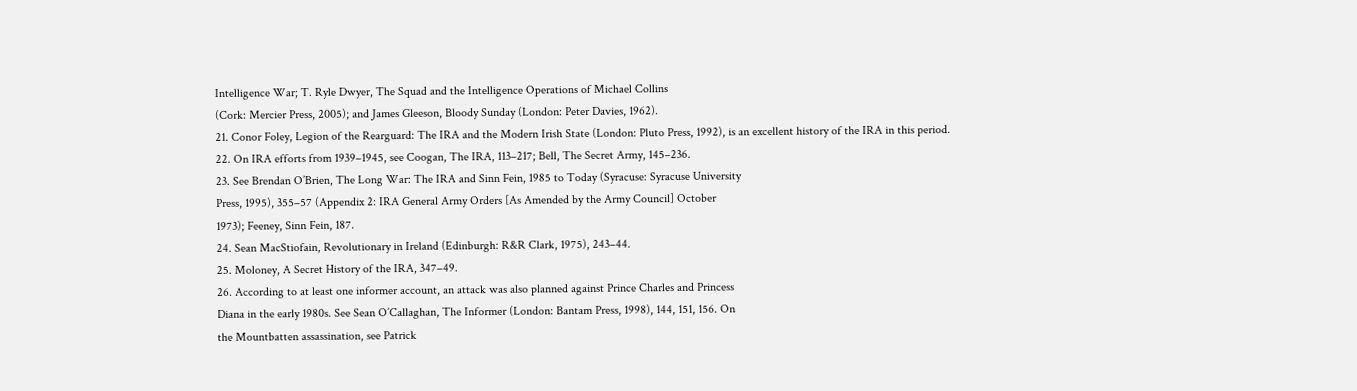Intelligence War; T. Ryle Dwyer, The Squad and the Intelligence Operations of Michael Collins
(Cork: Mercier Press, 2005); and James Gleeson, Bloody Sunday (London: Peter Davies, 1962).
21. Conor Foley, Legion of the Rearguard: The IRA and the Modern Irish State (London: Pluto Press, 1992), is an excellent history of the IRA in this period.
22. On IRA efforts from 1939–1945, see Coogan, The IRA, 113–217; Bell, The Secret Army, 145–236.
23. See Brendan O’Brien, The Long War: The IRA and Sinn Fein, 1985 to Today (Syracuse: Syracuse University
Press, 1995), 355–57 (Appendix 2: IRA General Army Orders [As Amended by the Army Council] October
1973); Feeney, Sinn Fein, 187.
24. Sean MacStiofain, Revolutionary in Ireland (Edinburgh: R&R Clark, 1975), 243–44.
25. Moloney, A Secret History of the IRA, 347–49.
26. According to at least one informer account, an attack was also planned against Prince Charles and Princess
Diana in the early 1980s. See Sean O’Callaghan, The Informer (London: Bantam Press, 1998), 144, 151, 156. On
the Mountbatten assassination, see Patrick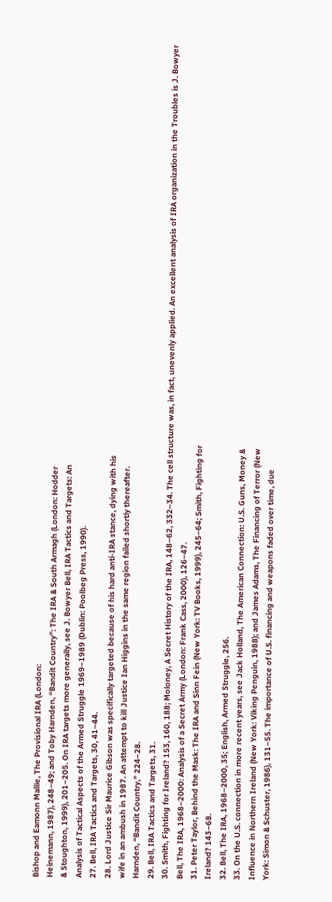Bishop and Eamonn Mallie, The Provisional IRA (London:
Heinemann, 1987), 248–49; and Toby Harnden, “Bandit Country”: The IRA & South Armagh (London: Hodder
& Stoughton, 1999), 201–205. On IRA targets more generally, see J. Bowyer Bell, IRA Tactics and Targets: An
Analysis of Tactical Aspects of the Armed Struggle 1969–1989 (Dublin: Poolbeg Press, 1990).
27. Bell, IRA Tactics and Targets, 30, 41–44.
28. Lord Justice Sir Maurice Gibson was specifically targeted because of his hard anti-IRA stance, dying with his
wife in an ambush in 1987. An attempt to kill Justice Ian Higgins in the same region failed shortly thereafter.
Harnden, “Bandit Country,” 224–28.
29. Bell, IRA Tactics and Targets, 31.
30. Smith, Fighting for Ireland? 153, 160, 188; Moloney, A Secret History of the IRA, 148–62, 332–34. The cell structure was, in fact, unevenly applied. An excellent analysis of IRA organization in the Troubles is J. Bowyer
Bell, The IRA, 1968–2000: Analysis of a Secret Army (London: Frank Cass, 2000), 126–47.
31. Peter Taylor, Behind the Mask: The IRA and Sinn Fein (New York: TV Books, 1999), 245–64; Smith, Fighting for
Ireland? 143–68.
32. Bell, The IRA, 1968–2000, 35; English, Armed Struggle, 256.
33. On the U.S. connection in more recent years, see Jack Holland, The American Connection: U.S. Guns, Money &
Influence in Northern Ireland (New York: Viking Penguin, 1988); and James Adams, The Financing of Terror (New
York: Simon & Schuster, 1986), 131–55. The importance of U.S. financing and weapons faded over time, due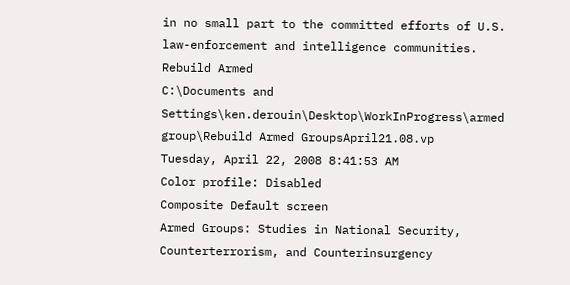in no small part to the committed efforts of U.S. law-enforcement and intelligence communities.
Rebuild Armed
C:\Documents and Settings\ken.derouin\Desktop\WorkInProgress\armed group\Rebuild Armed GroupsApril21.08.vp
Tuesday, April 22, 2008 8:41:53 AM
Color profile: Disabled
Composite Default screen
Armed Groups: Studies in National Security, Counterterrorism, and Counterinsurgency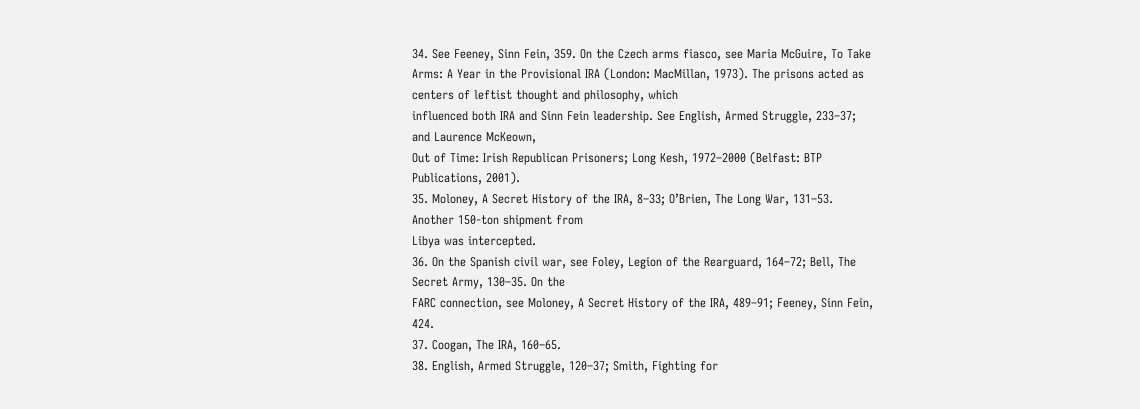34. See Feeney, Sinn Fein, 359. On the Czech arms fiasco, see Maria McGuire, To Take Arms: A Year in the Provisional IRA (London: MacMillan, 1973). The prisons acted as centers of leftist thought and philosophy, which
influenced both IRA and Sinn Fein leadership. See English, Armed Struggle, 233–37; and Laurence McKeown,
Out of Time: Irish Republican Prisoners; Long Kesh, 1972–2000 (Belfast: BTP Publications, 2001).
35. Moloney, A Secret History of the IRA, 8–33; O’Brien, The Long War, 131–53. Another 150-ton shipment from
Libya was intercepted.
36. On the Spanish civil war, see Foley, Legion of the Rearguard, 164–72; Bell, The Secret Army, 130–35. On the
FARC connection, see Moloney, A Secret History of the IRA, 489–91; Feeney, Sinn Fein, 424.
37. Coogan, The IRA, 160–65.
38. English, Armed Struggle, 120–37; Smith, Fighting for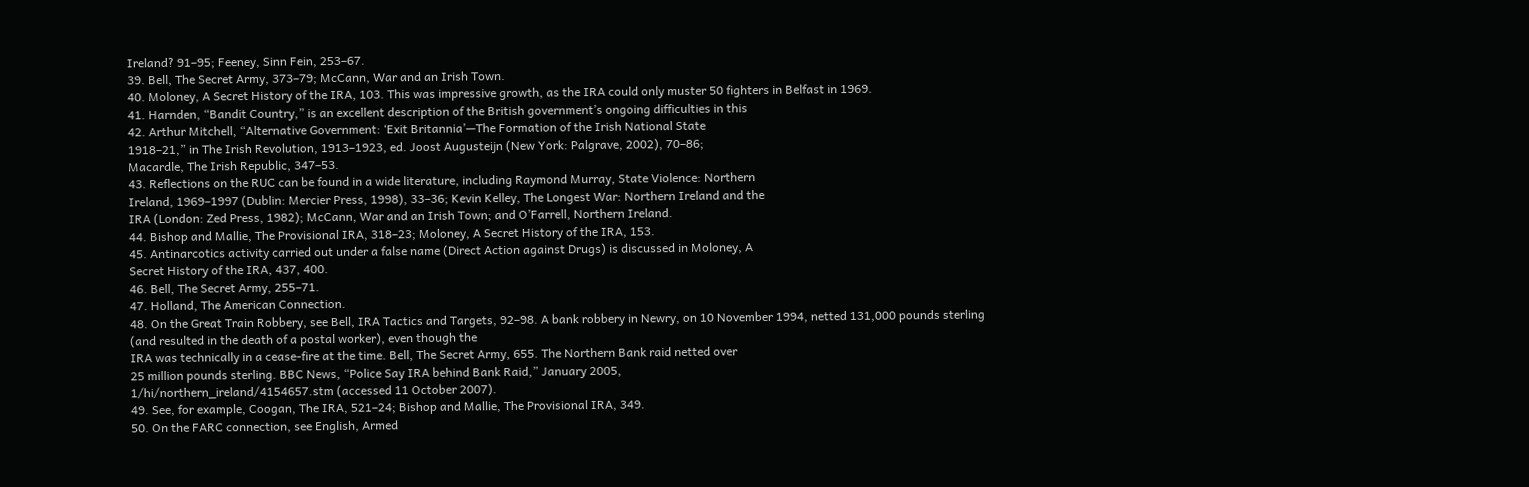Ireland? 91–95; Feeney, Sinn Fein, 253–67.
39. Bell, The Secret Army, 373–79; McCann, War and an Irish Town.
40. Moloney, A Secret History of the IRA, 103. This was impressive growth, as the IRA could only muster 50 fighters in Belfast in 1969.
41. Harnden, “Bandit Country,” is an excellent description of the British government’s ongoing difficulties in this
42. Arthur Mitchell, “Alternative Government: ‘Exit Britannia’—The Formation of the Irish National State
1918–21,” in The Irish Revolution, 1913–1923, ed. Joost Augusteijn (New York: Palgrave, 2002), 70–86;
Macardle, The Irish Republic, 347–53.
43. Reflections on the RUC can be found in a wide literature, including Raymond Murray, State Violence: Northern
Ireland, 1969–1997 (Dublin: Mercier Press, 1998), 33–36; Kevin Kelley, The Longest War: Northern Ireland and the
IRA (London: Zed Press, 1982); McCann, War and an Irish Town; and O’Farrell, Northern Ireland.
44. Bishop and Mallie, The Provisional IRA, 318–23; Moloney, A Secret History of the IRA, 153.
45. Antinarcotics activity carried out under a false name (Direct Action against Drugs) is discussed in Moloney, A
Secret History of the IRA, 437, 400.
46. Bell, The Secret Army, 255–71.
47. Holland, The American Connection.
48. On the Great Train Robbery, see Bell, IRA Tactics and Targets, 92–98. A bank robbery in Newry, on 10 November 1994, netted 131,000 pounds sterling (and resulted in the death of a postal worker), even though the
IRA was technically in a cease-fire at the time. Bell, The Secret Army, 655. The Northern Bank raid netted over
25 million pounds sterling. BBC News, “Police Say IRA behind Bank Raid,” January 2005,
1/hi/northern_ireland/4154657.stm (accessed 11 October 2007).
49. See, for example, Coogan, The IRA, 521–24; Bishop and Mallie, The Provisional IRA, 349.
50. On the FARC connection, see English, Armed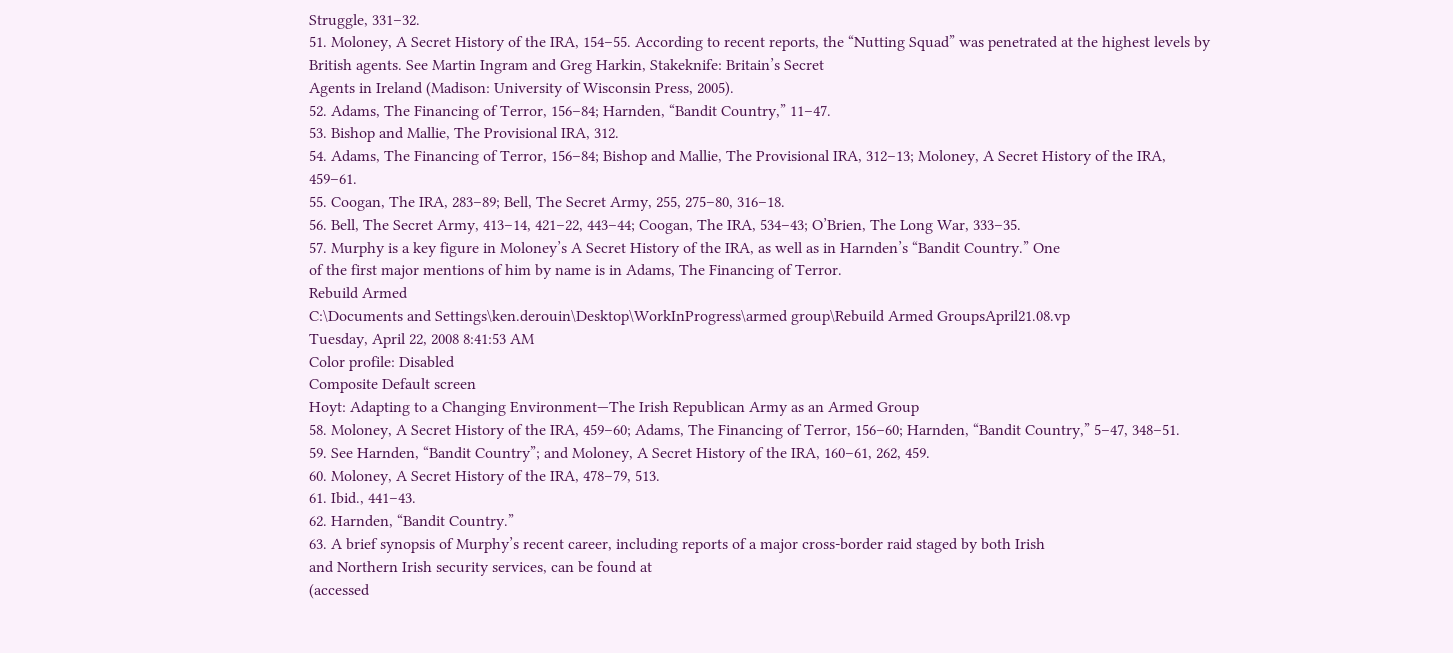Struggle, 331–32.
51. Moloney, A Secret History of the IRA, 154–55. According to recent reports, the “Nutting Squad” was penetrated at the highest levels by British agents. See Martin Ingram and Greg Harkin, Stakeknife: Britain’s Secret
Agents in Ireland (Madison: University of Wisconsin Press, 2005).
52. Adams, The Financing of Terror, 156–84; Harnden, “Bandit Country,” 11–47.
53. Bishop and Mallie, The Provisional IRA, 312.
54. Adams, The Financing of Terror, 156–84; Bishop and Mallie, The Provisional IRA, 312–13; Moloney, A Secret History of the IRA, 459–61.
55. Coogan, The IRA, 283–89; Bell, The Secret Army, 255, 275–80, 316–18.
56. Bell, The Secret Army, 413–14, 421–22, 443–44; Coogan, The IRA, 534–43; O’Brien, The Long War, 333–35.
57. Murphy is a key figure in Moloney’s A Secret History of the IRA, as well as in Harnden’s “Bandit Country.” One
of the first major mentions of him by name is in Adams, The Financing of Terror.
Rebuild Armed
C:\Documents and Settings\ken.derouin\Desktop\WorkInProgress\armed group\Rebuild Armed GroupsApril21.08.vp
Tuesday, April 22, 2008 8:41:53 AM
Color profile: Disabled
Composite Default screen
Hoyt: Adapting to a Changing Environment—The Irish Republican Army as an Armed Group
58. Moloney, A Secret History of the IRA, 459–60; Adams, The Financing of Terror, 156–60; Harnden, “Bandit Country,” 5–47, 348–51.
59. See Harnden, “Bandit Country”; and Moloney, A Secret History of the IRA, 160–61, 262, 459.
60. Moloney, A Secret History of the IRA, 478–79, 513.
61. Ibid., 441–43.
62. Harnden, “Bandit Country.”
63. A brief synopsis of Murphy’s recent career, including reports of a major cross-border raid staged by both Irish
and Northern Irish security services, can be found at
(accessed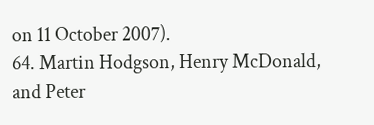on 11 October 2007).
64. Martin Hodgson, Henry McDonald, and Peter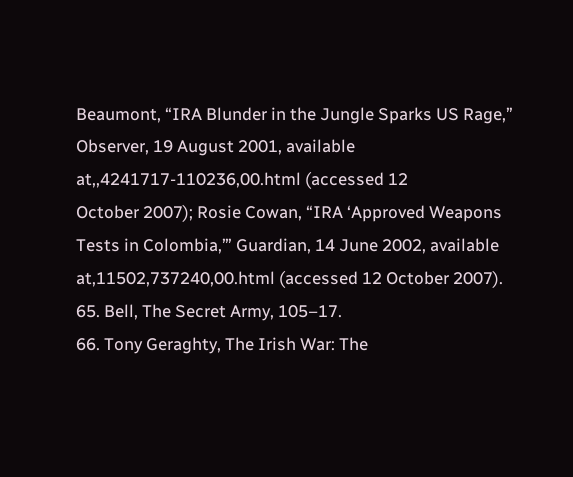Beaumont, “IRA Blunder in the Jungle Sparks US Rage,”
Observer, 19 August 2001, available at,,4241717-110236,00.html (accessed 12
October 2007); Rosie Cowan, “IRA ‘Approved Weapons Tests in Colombia,’” Guardian, 14 June 2002, available at,11502,737240,00.html (accessed 12 October 2007).
65. Bell, The Secret Army, 105–17.
66. Tony Geraghty, The Irish War: The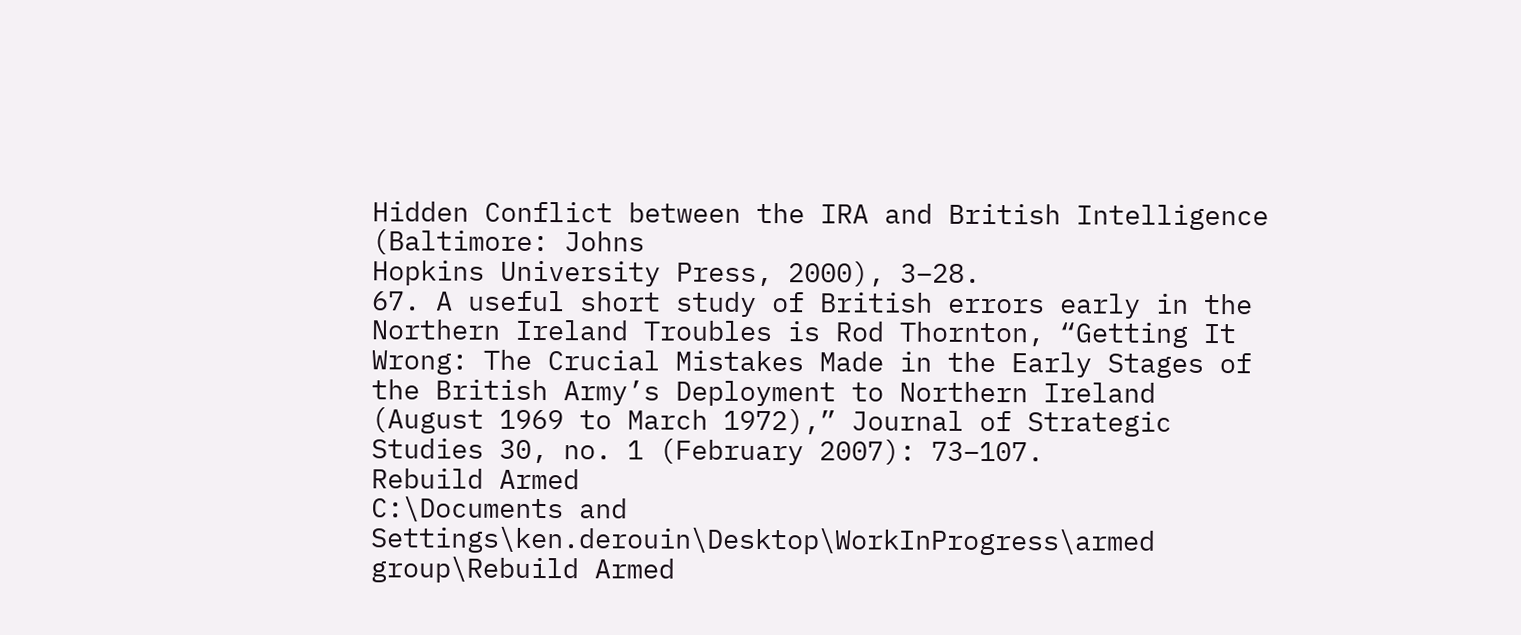Hidden Conflict between the IRA and British Intelligence (Baltimore: Johns
Hopkins University Press, 2000), 3–28.
67. A useful short study of British errors early in the Northern Ireland Troubles is Rod Thornton, “Getting It
Wrong: The Crucial Mistakes Made in the Early Stages of the British Army’s Deployment to Northern Ireland
(August 1969 to March 1972),” Journal of Strategic Studies 30, no. 1 (February 2007): 73–107.
Rebuild Armed
C:\Documents and Settings\ken.derouin\Desktop\WorkInProgress\armed group\Rebuild Armed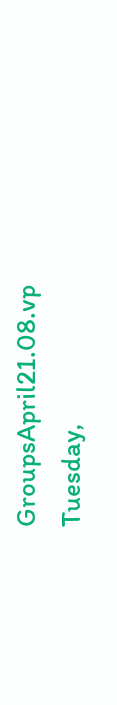GroupsApril21.08.vp
Tuesday,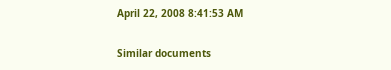April 22, 2008 8:41:53 AM

Similar documents